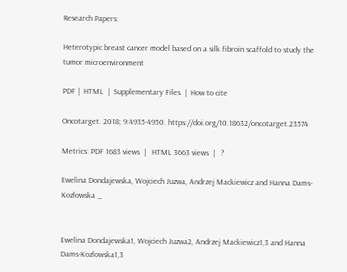Research Papers:

Heterotypic breast cancer model based on a silk fibroin scaffold to study the tumor microenvironment

PDF |  HTML  |  Supplementary Files  |  How to cite

Oncotarget. 2018; 9:4935-4950. https://doi.org/10.18632/oncotarget.23574

Metrics: PDF 1683 views  |   HTML 3663 views  |   ?

Ewelina Dondajewska, Wojciech Juzwa, Andrzej Mackiewicz and Hanna Dams-Kozlowska _


Ewelina Dondajewska1, Wojciech Juzwa2, Andrzej Mackiewicz1,3 and Hanna Dams-Kozlowska1,3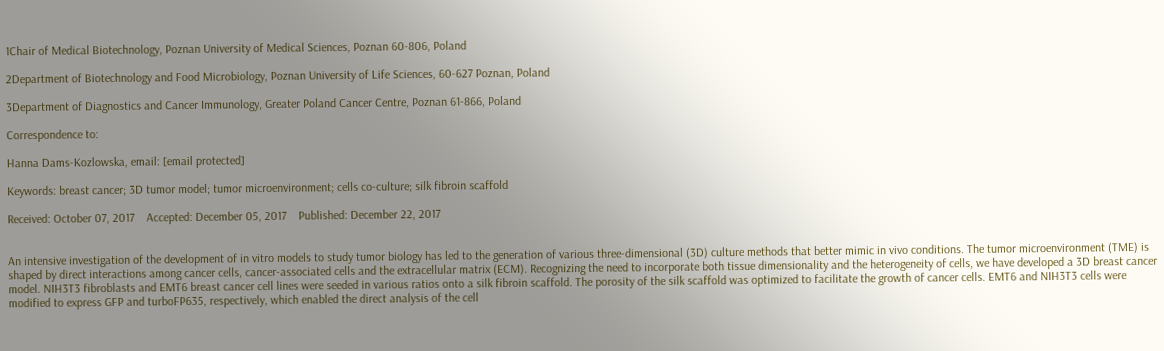1Chair of Medical Biotechnology, Poznan University of Medical Sciences, Poznan 60-806, Poland

2Department of Biotechnology and Food Microbiology, Poznan University of Life Sciences, 60-627 Poznan, Poland

3Department of Diagnostics and Cancer Immunology, Greater Poland Cancer Centre, Poznan 61-866, Poland

Correspondence to:

Hanna Dams-Kozlowska, email: [email protected]

Keywords: breast cancer; 3D tumor model; tumor microenvironment; cells co-culture; silk fibroin scaffold

Received: October 07, 2017    Accepted: December 05, 2017    Published: December 22, 2017


An intensive investigation of the development of in vitro models to study tumor biology has led to the generation of various three-dimensional (3D) culture methods that better mimic in vivo conditions. The tumor microenvironment (TME) is shaped by direct interactions among cancer cells, cancer-associated cells and the extracellular matrix (ECM). Recognizing the need to incorporate both tissue dimensionality and the heterogeneity of cells, we have developed a 3D breast cancer model. NIH3T3 fibroblasts and EMT6 breast cancer cell lines were seeded in various ratios onto a silk fibroin scaffold. The porosity of the silk scaffold was optimized to facilitate the growth of cancer cells. EMT6 and NIH3T3 cells were modified to express GFP and turboFP635, respectively, which enabled the direct analysis of the cell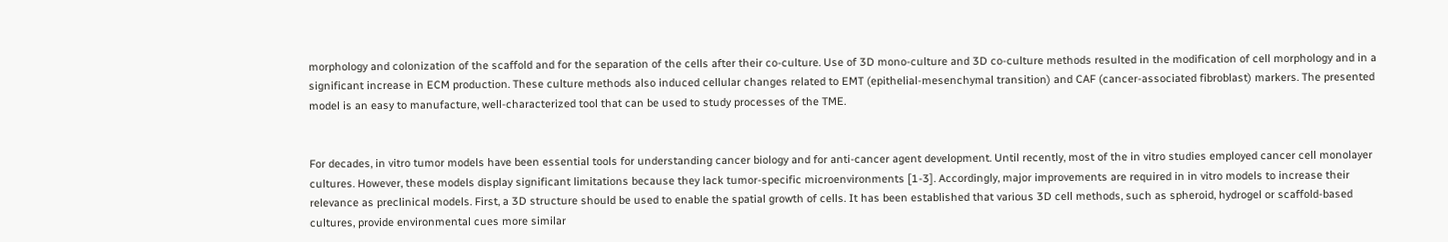morphology and colonization of the scaffold and for the separation of the cells after their co-culture. Use of 3D mono-culture and 3D co-culture methods resulted in the modification of cell morphology and in a significant increase in ECM production. These culture methods also induced cellular changes related to EMT (epithelial-mesenchymal transition) and CAF (cancer-associated fibroblast) markers. The presented model is an easy to manufacture, well-characterized tool that can be used to study processes of the TME.


For decades, in vitro tumor models have been essential tools for understanding cancer biology and for anti-cancer agent development. Until recently, most of the in vitro studies employed cancer cell monolayer cultures. However, these models display significant limitations because they lack tumor-specific microenvironments [1-3]. Accordingly, major improvements are required in in vitro models to increase their relevance as preclinical models. First, a 3D structure should be used to enable the spatial growth of cells. It has been established that various 3D cell methods, such as spheroid, hydrogel or scaffold-based cultures, provide environmental cues more similar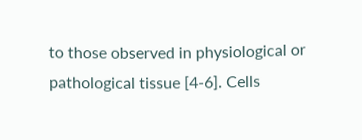to those observed in physiological or pathological tissue [4-6]. Cells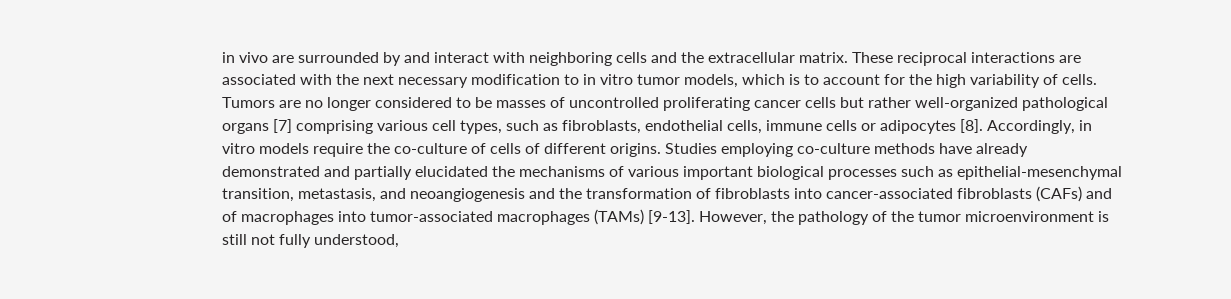in vivo are surrounded by and interact with neighboring cells and the extracellular matrix. These reciprocal interactions are associated with the next necessary modification to in vitro tumor models, which is to account for the high variability of cells. Tumors are no longer considered to be masses of uncontrolled proliferating cancer cells but rather well-organized pathological organs [7] comprising various cell types, such as fibroblasts, endothelial cells, immune cells or adipocytes [8]. Accordingly, in vitro models require the co-culture of cells of different origins. Studies employing co-culture methods have already demonstrated and partially elucidated the mechanisms of various important biological processes such as epithelial-mesenchymal transition, metastasis, and neoangiogenesis and the transformation of fibroblasts into cancer-associated fibroblasts (CAFs) and of macrophages into tumor-associated macrophages (TAMs) [9-13]. However, the pathology of the tumor microenvironment is still not fully understood,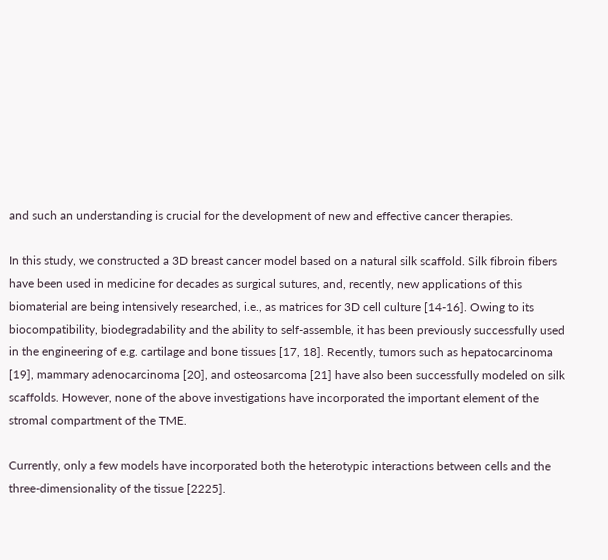and such an understanding is crucial for the development of new and effective cancer therapies.

In this study, we constructed a 3D breast cancer model based on a natural silk scaffold. Silk fibroin fibers have been used in medicine for decades as surgical sutures, and, recently, new applications of this biomaterial are being intensively researched, i.e., as matrices for 3D cell culture [14-16]. Owing to its biocompatibility, biodegradability and the ability to self-assemble, it has been previously successfully used in the engineering of e.g. cartilage and bone tissues [17, 18]. Recently, tumors such as hepatocarcinoma [19], mammary adenocarcinoma [20], and osteosarcoma [21] have also been successfully modeled on silk scaffolds. However, none of the above investigations have incorporated the important element of the stromal compartment of the TME.

Currently, only a few models have incorporated both the heterotypic interactions between cells and the three-dimensionality of the tissue [2225].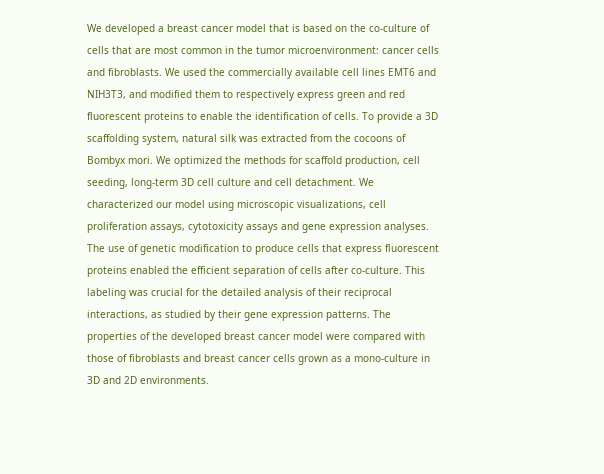We developed a breast cancer model that is based on the co-culture of cells that are most common in the tumor microenvironment: cancer cells and fibroblasts. We used the commercially available cell lines EMT6 and NIH3T3, and modified them to respectively express green and red fluorescent proteins to enable the identification of cells. To provide a 3D scaffolding system, natural silk was extracted from the cocoons of Bombyx mori. We optimized the methods for scaffold production, cell seeding, long-term 3D cell culture and cell detachment. We characterized our model using microscopic visualizations, cell proliferation assays, cytotoxicity assays and gene expression analyses. The use of genetic modification to produce cells that express fluorescent proteins enabled the efficient separation of cells after co-culture. This labeling was crucial for the detailed analysis of their reciprocal interactions, as studied by their gene expression patterns. The properties of the developed breast cancer model were compared with those of fibroblasts and breast cancer cells grown as a mono-culture in 3D and 2D environments.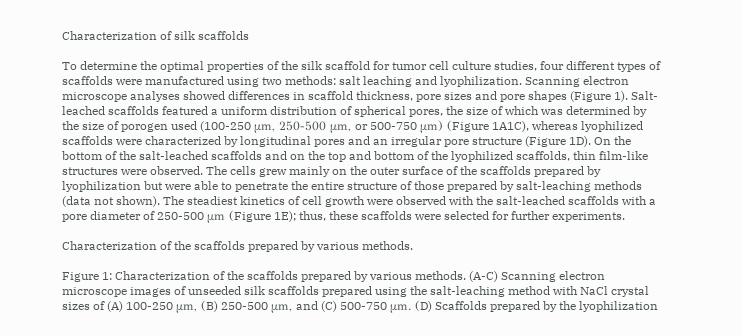Characterization of silk scaffolds

To determine the optimal properties of the silk scaffold for tumor cell culture studies, four different types of scaffolds were manufactured using two methods: salt leaching and lyophilization. Scanning electron microscope analyses showed differences in scaffold thickness, pore sizes and pore shapes (Figure 1). Salt-leached scaffolds featured a uniform distribution of spherical pores, the size of which was determined by the size of porogen used (100-250 μm, 250-500 μm, or 500-750 μm) (Figure 1A1C), whereas lyophilized scaffolds were characterized by longitudinal pores and an irregular pore structure (Figure 1D). On the bottom of the salt-leached scaffolds and on the top and bottom of the lyophilized scaffolds, thin film-like structures were observed. The cells grew mainly on the outer surface of the scaffolds prepared by lyophilization but were able to penetrate the entire structure of those prepared by salt-leaching methods (data not shown). The steadiest kinetics of cell growth were observed with the salt-leached scaffolds with a pore diameter of 250-500 μm (Figure 1E); thus, these scaffolds were selected for further experiments.

Characterization of the scaffolds prepared by various methods.

Figure 1: Characterization of the scaffolds prepared by various methods. (A-C) Scanning electron microscope images of unseeded silk scaffolds prepared using the salt-leaching method with NaCl crystal sizes of (A) 100-250 μm, (B) 250-500 μm, and (C) 500-750 μm. (D) Scaffolds prepared by the lyophilization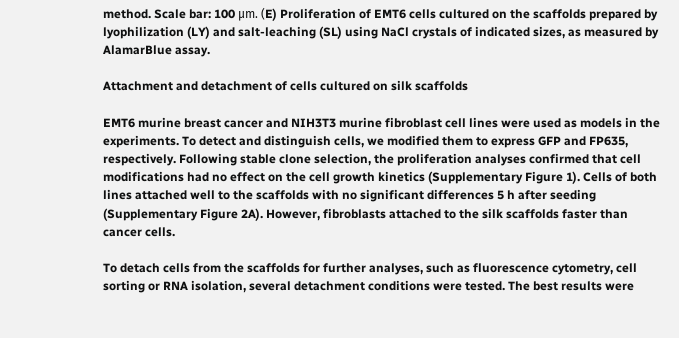method. Scale bar: 100 μm. (E) Proliferation of EMT6 cells cultured on the scaffolds prepared by lyophilization (LY) and salt-leaching (SL) using NaCl crystals of indicated sizes, as measured by AlamarBlue assay.

Attachment and detachment of cells cultured on silk scaffolds

EMT6 murine breast cancer and NIH3T3 murine fibroblast cell lines were used as models in the experiments. To detect and distinguish cells, we modified them to express GFP and FP635, respectively. Following stable clone selection, the proliferation analyses confirmed that cell modifications had no effect on the cell growth kinetics (Supplementary Figure 1). Cells of both lines attached well to the scaffolds with no significant differences 5 h after seeding (Supplementary Figure 2A). However, fibroblasts attached to the silk scaffolds faster than cancer cells.

To detach cells from the scaffolds for further analyses, such as fluorescence cytometry, cell sorting or RNA isolation, several detachment conditions were tested. The best results were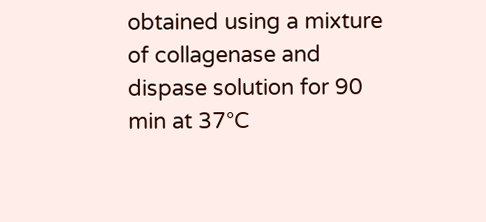obtained using a mixture of collagenase and dispase solution for 90 min at 37°C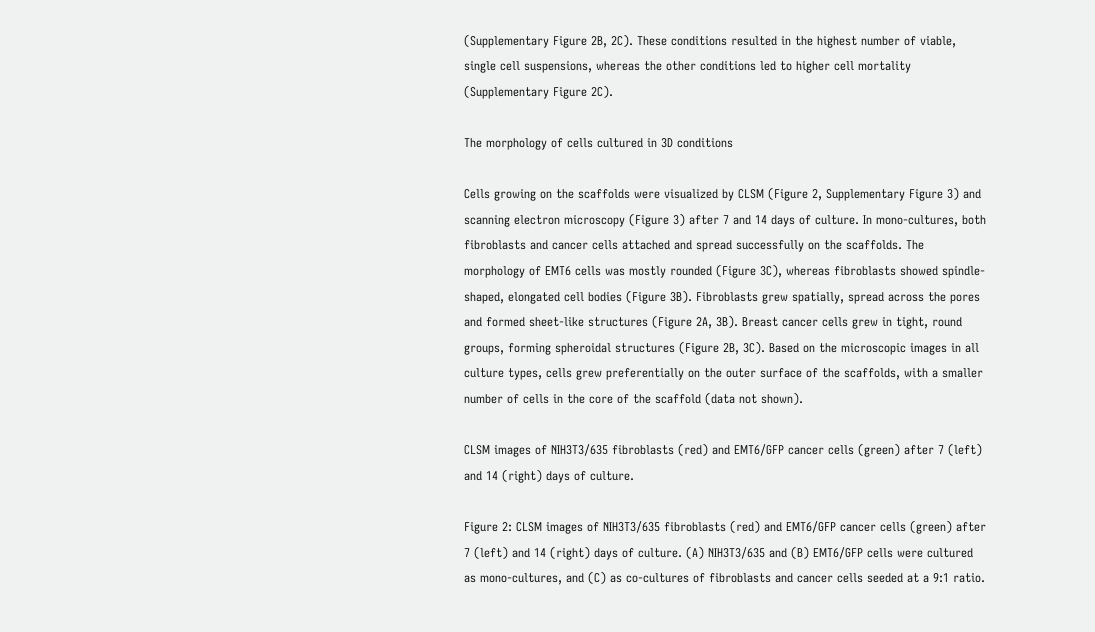(Supplementary Figure 2B, 2C). These conditions resulted in the highest number of viable, single cell suspensions, whereas the other conditions led to higher cell mortality (Supplementary Figure 2C).

The morphology of cells cultured in 3D conditions

Cells growing on the scaffolds were visualized by CLSM (Figure 2, Supplementary Figure 3) and scanning electron microscopy (Figure 3) after 7 and 14 days of culture. In mono-cultures, both fibroblasts and cancer cells attached and spread successfully on the scaffolds. The morphology of EMT6 cells was mostly rounded (Figure 3C), whereas fibroblasts showed spindle-shaped, elongated cell bodies (Figure 3B). Fibroblasts grew spatially, spread across the pores and formed sheet-like structures (Figure 2A, 3B). Breast cancer cells grew in tight, round groups, forming spheroidal structures (Figure 2B, 3C). Based on the microscopic images in all culture types, cells grew preferentially on the outer surface of the scaffolds, with a smaller number of cells in the core of the scaffold (data not shown).

CLSM images of NIH3T3/635 fibroblasts (red) and EMT6/GFP cancer cells (green) after 7 (left) and 14 (right) days of culture.

Figure 2: CLSM images of NIH3T3/635 fibroblasts (red) and EMT6/GFP cancer cells (green) after 7 (left) and 14 (right) days of culture. (A) NIH3T3/635 and (B) EMT6/GFP cells were cultured as mono-cultures, and (C) as co-cultures of fibroblasts and cancer cells seeded at a 9:1 ratio.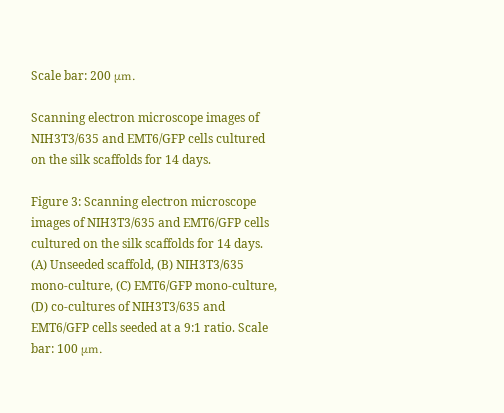Scale bar: 200 μm.

Scanning electron microscope images of NIH3T3/635 and EMT6/GFP cells cultured on the silk scaffolds for 14 days.

Figure 3: Scanning electron microscope images of NIH3T3/635 and EMT6/GFP cells cultured on the silk scaffolds for 14 days. (A) Unseeded scaffold, (B) NIH3T3/635 mono-culture, (C) EMT6/GFP mono-culture, (D) co-cultures of NIH3T3/635 and EMT6/GFP cells seeded at a 9:1 ratio. Scale bar: 100 μm.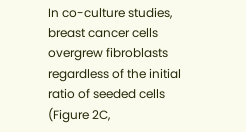In co-culture studies, breast cancer cells overgrew fibroblasts regardless of the initial ratio of seeded cells (Figure 2C,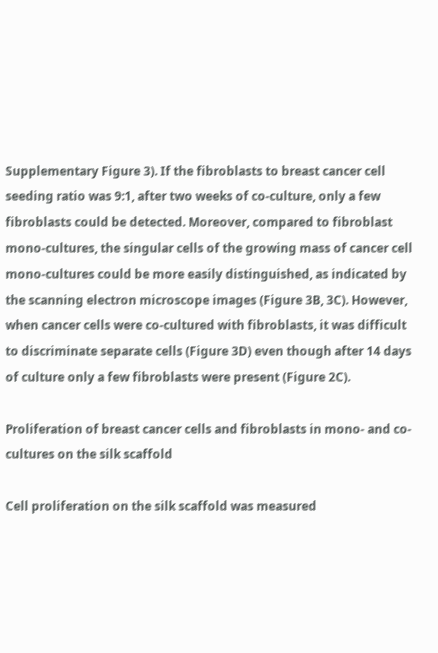Supplementary Figure 3). If the fibroblasts to breast cancer cell seeding ratio was 9:1, after two weeks of co-culture, only a few fibroblasts could be detected. Moreover, compared to fibroblast mono-cultures, the singular cells of the growing mass of cancer cell mono-cultures could be more easily distinguished, as indicated by the scanning electron microscope images (Figure 3B, 3C). However, when cancer cells were co-cultured with fibroblasts, it was difficult to discriminate separate cells (Figure 3D) even though after 14 days of culture only a few fibroblasts were present (Figure 2C).

Proliferation of breast cancer cells and fibroblasts in mono- and co-cultures on the silk scaffold

Cell proliferation on the silk scaffold was measured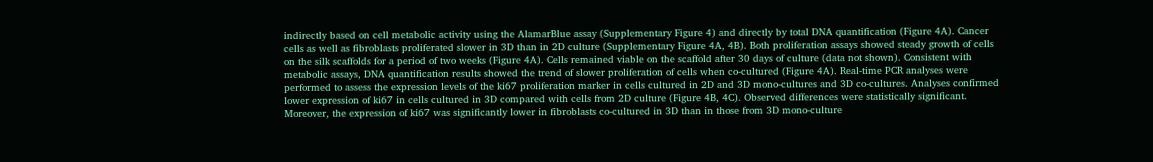indirectly based on cell metabolic activity using the AlamarBlue assay (Supplementary Figure 4) and directly by total DNA quantification (Figure 4A). Cancer cells as well as fibroblasts proliferated slower in 3D than in 2D culture (Supplementary Figure 4A, 4B). Both proliferation assays showed steady growth of cells on the silk scaffolds for a period of two weeks (Figure 4A). Cells remained viable on the scaffold after 30 days of culture (data not shown). Consistent with metabolic assays, DNA quantification results showed the trend of slower proliferation of cells when co-cultured (Figure 4A). Real-time PCR analyses were performed to assess the expression levels of the ki67 proliferation marker in cells cultured in 2D and 3D mono-cultures and 3D co-cultures. Analyses confirmed lower expression of ki67 in cells cultured in 3D compared with cells from 2D culture (Figure 4B, 4C). Observed differences were statistically significant. Moreover, the expression of ki67 was significantly lower in fibroblasts co-cultured in 3D than in those from 3D mono-culture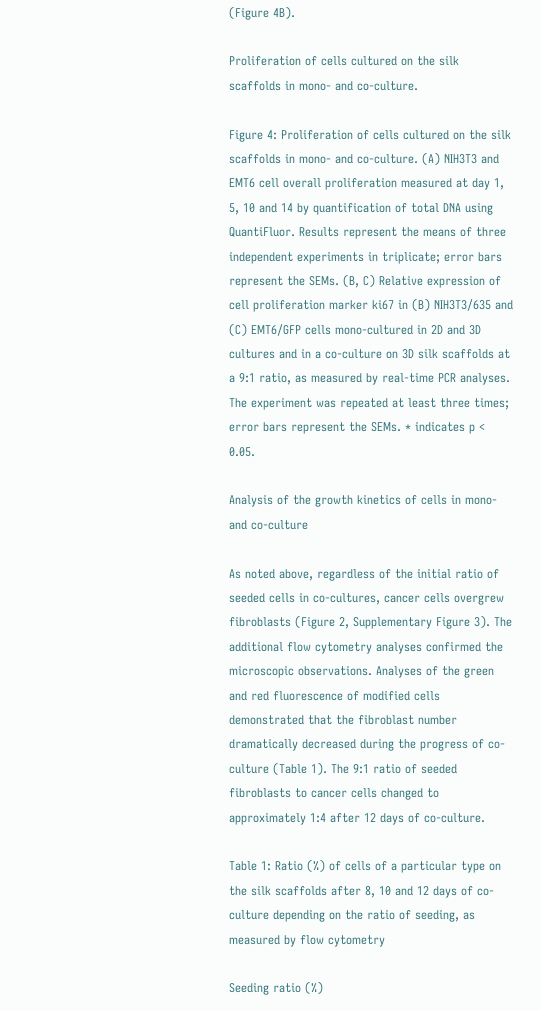(Figure 4B).

Proliferation of cells cultured on the silk scaffolds in mono- and co-culture.

Figure 4: Proliferation of cells cultured on the silk scaffolds in mono- and co-culture. (A) NIH3T3 and EMT6 cell overall proliferation measured at day 1, 5, 10 and 14 by quantification of total DNA using QuantiFluor. Results represent the means of three independent experiments in triplicate; error bars represent the SEMs. (B, C) Relative expression of cell proliferation marker ki67 in (B) NIH3T3/635 and (C) EMT6/GFP cells mono-cultured in 2D and 3D cultures and in a co-culture on 3D silk scaffolds at a 9:1 ratio, as measured by real-time PCR analyses. The experiment was repeated at least three times; error bars represent the SEMs. * indicates p < 0.05.

Analysis of the growth kinetics of cells in mono- and co-culture

As noted above, regardless of the initial ratio of seeded cells in co-cultures, cancer cells overgrew fibroblasts (Figure 2, Supplementary Figure 3). The additional flow cytometry analyses confirmed the microscopic observations. Analyses of the green and red fluorescence of modified cells demonstrated that the fibroblast number dramatically decreased during the progress of co-culture (Table 1). The 9:1 ratio of seeded fibroblasts to cancer cells changed to approximately 1:4 after 12 days of co-culture.

Table 1: Ratio (%) of cells of a particular type on the silk scaffolds after 8, 10 and 12 days of co-culture depending on the ratio of seeding, as measured by flow cytometry

Seeding ratio (%)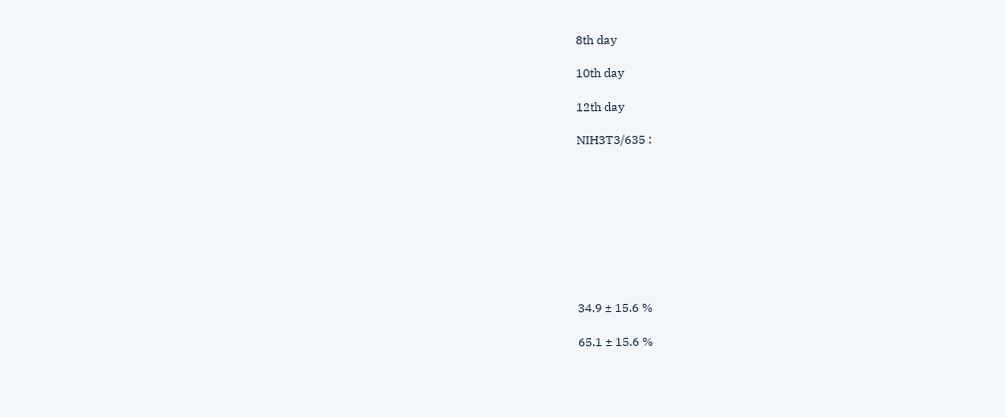8th day

10th day

12th day

NIH3T3/635 :









34.9 ± 15.6 %

65.1 ± 15.6 %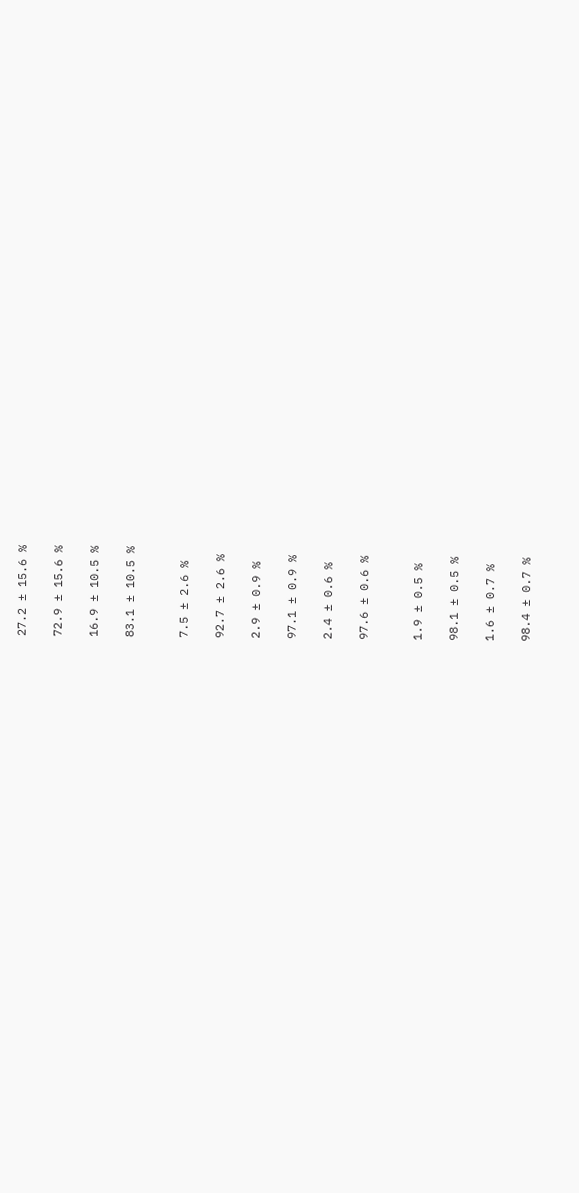27.2 ± 15.6 %

72.9 ± 15.6 %

16.9 ± 10.5 %

83.1 ± 10.5 %


7.5 ± 2.6 %

92.7 ± 2.6 %

2.9 ± 0.9 %

97.1 ± 0.9 %

2.4 ± 0.6 %

97.6 ± 0.6 %


1.9 ± 0.5 %

98.1 ± 0.5 %

1.6 ± 0.7 %

98.4 ± 0.7 %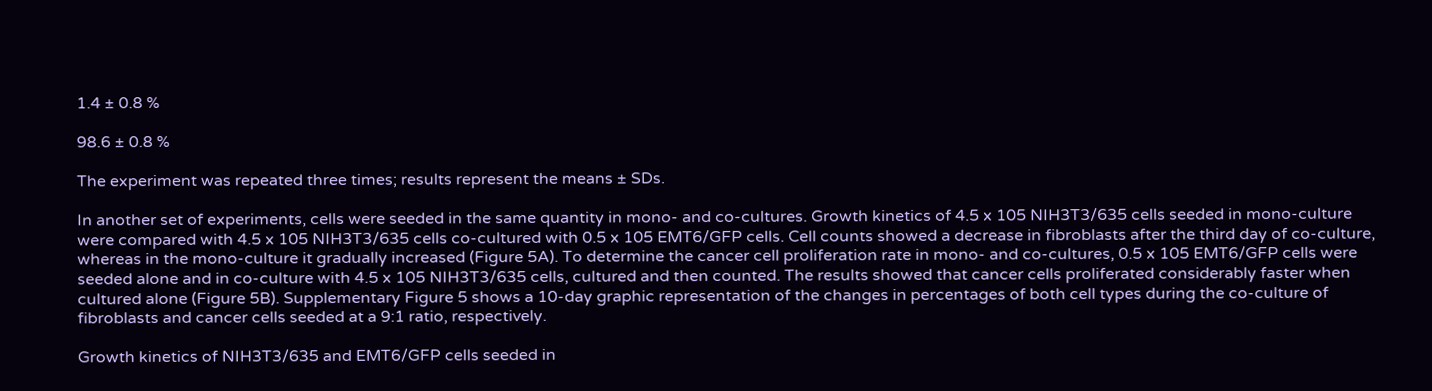1.4 ± 0.8 %

98.6 ± 0.8 %

The experiment was repeated three times; results represent the means ± SDs.

In another set of experiments, cells were seeded in the same quantity in mono- and co-cultures. Growth kinetics of 4.5 x 105 NIH3T3/635 cells seeded in mono-culture were compared with 4.5 x 105 NIH3T3/635 cells co-cultured with 0.5 x 105 EMT6/GFP cells. Cell counts showed a decrease in fibroblasts after the third day of co-culture, whereas in the mono-culture it gradually increased (Figure 5A). To determine the cancer cell proliferation rate in mono- and co-cultures, 0.5 x 105 EMT6/GFP cells were seeded alone and in co-culture with 4.5 x 105 NIH3T3/635 cells, cultured and then counted. The results showed that cancer cells proliferated considerably faster when cultured alone (Figure 5B). Supplementary Figure 5 shows a 10-day graphic representation of the changes in percentages of both cell types during the co-culture of fibroblasts and cancer cells seeded at a 9:1 ratio, respectively.

Growth kinetics of NIH3T3/635 and EMT6/GFP cells seeded in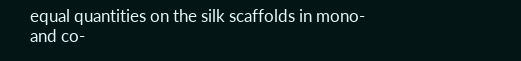equal quantities on the silk scaffolds in mono- and co-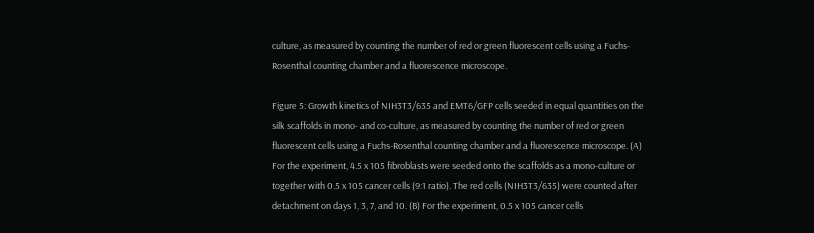culture, as measured by counting the number of red or green fluorescent cells using a Fuchs-Rosenthal counting chamber and a fluorescence microscope.

Figure 5: Growth kinetics of NIH3T3/635 and EMT6/GFP cells seeded in equal quantities on the silk scaffolds in mono- and co-culture, as measured by counting the number of red or green fluorescent cells using a Fuchs-Rosenthal counting chamber and a fluorescence microscope. (A) For the experiment, 4.5 x 105 fibroblasts were seeded onto the scaffolds as a mono-culture or together with 0.5 x 105 cancer cells (9:1 ratio). The red cells (NIH3T3/635) were counted after detachment on days 1, 3, 7, and 10. (B) For the experiment, 0.5 x 105 cancer cells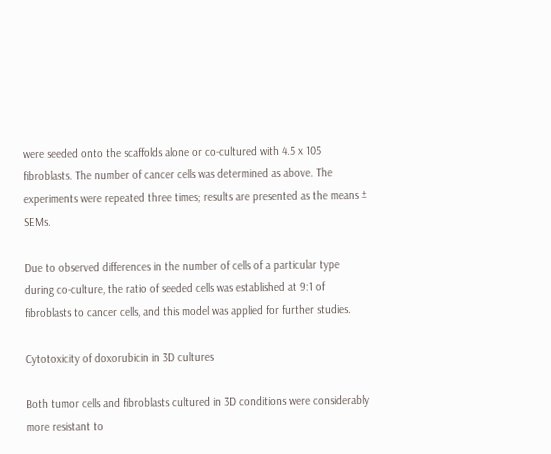were seeded onto the scaffolds alone or co-cultured with 4.5 x 105 fibroblasts. The number of cancer cells was determined as above. The experiments were repeated three times; results are presented as the means ± SEMs.

Due to observed differences in the number of cells of a particular type during co-culture, the ratio of seeded cells was established at 9:1 of fibroblasts to cancer cells, and this model was applied for further studies.

Cytotoxicity of doxorubicin in 3D cultures

Both tumor cells and fibroblasts cultured in 3D conditions were considerably more resistant to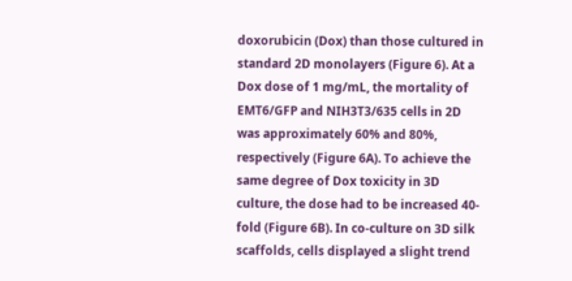doxorubicin (Dox) than those cultured in standard 2D monolayers (Figure 6). At a Dox dose of 1 mg/mL, the mortality of EMT6/GFP and NIH3T3/635 cells in 2D was approximately 60% and 80%, respectively (Figure 6A). To achieve the same degree of Dox toxicity in 3D culture, the dose had to be increased 40-fold (Figure 6B). In co-culture on 3D silk scaffolds, cells displayed a slight trend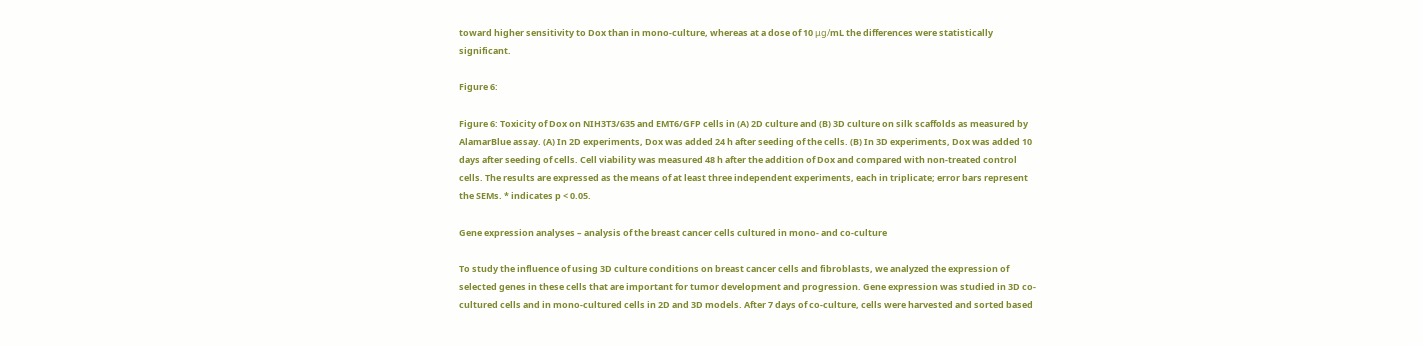toward higher sensitivity to Dox than in mono-culture, whereas at a dose of 10 μg/mL the differences were statistically significant.

Figure 6:

Figure 6: Toxicity of Dox on NIH3T3/635 and EMT6/GFP cells in (A) 2D culture and (B) 3D culture on silk scaffolds as measured by AlamarBlue assay. (A) In 2D experiments, Dox was added 24 h after seeding of the cells. (B) In 3D experiments, Dox was added 10 days after seeding of cells. Cell viability was measured 48 h after the addition of Dox and compared with non-treated control cells. The results are expressed as the means of at least three independent experiments, each in triplicate; error bars represent the SEMs. * indicates p < 0.05.

Gene expression analyses – analysis of the breast cancer cells cultured in mono- and co-culture

To study the influence of using 3D culture conditions on breast cancer cells and fibroblasts, we analyzed the expression of selected genes in these cells that are important for tumor development and progression. Gene expression was studied in 3D co-cultured cells and in mono-cultured cells in 2D and 3D models. After 7 days of co-culture, cells were harvested and sorted based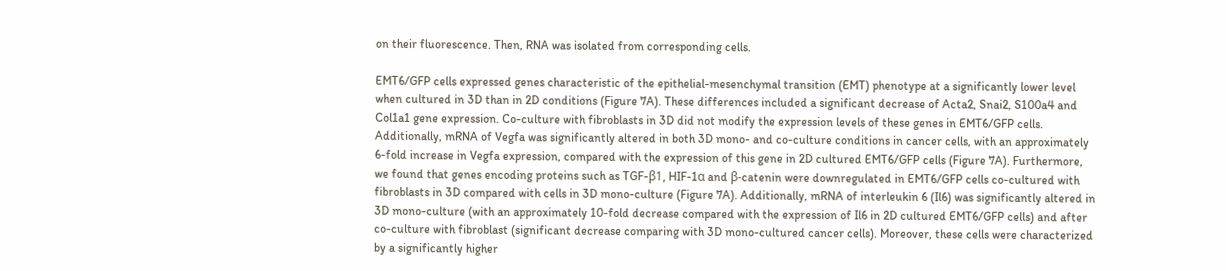on their fluorescence. Then, RNA was isolated from corresponding cells.

EMT6/GFP cells expressed genes characteristic of the epithelial-mesenchymal transition (EMT) phenotype at a significantly lower level when cultured in 3D than in 2D conditions (Figure 7A). These differences included a significant decrease of Acta2, Snai2, S100a4 and Col1a1 gene expression. Co-culture with fibroblasts in 3D did not modify the expression levels of these genes in EMT6/GFP cells. Additionally, mRNA of Vegfa was significantly altered in both 3D mono- and co-culture conditions in cancer cells, with an approximately 6-fold increase in Vegfa expression, compared with the expression of this gene in 2D cultured EMT6/GFP cells (Figure 7A). Furthermore, we found that genes encoding proteins such as TGF-β1, HIF-1α and β-catenin were downregulated in EMT6/GFP cells co-cultured with fibroblasts in 3D compared with cells in 3D mono-culture (Figure 7A). Additionally, mRNA of interleukin 6 (Il6) was significantly altered in 3D mono-culture (with an approximately 10-fold decrease compared with the expression of Il6 in 2D cultured EMT6/GFP cells) and after co-culture with fibroblast (significant decrease comparing with 3D mono-cultured cancer cells). Moreover, these cells were characterized by a significantly higher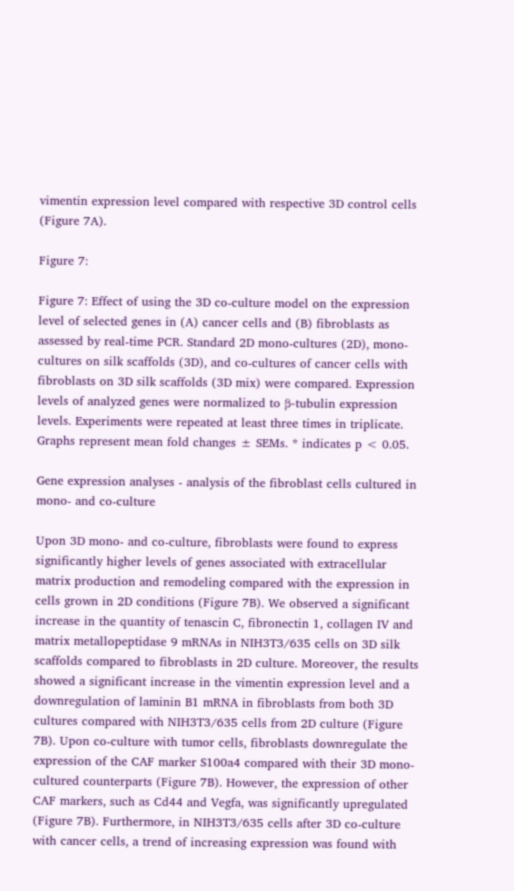vimentin expression level compared with respective 3D control cells (Figure 7A).

Figure 7:

Figure 7: Effect of using the 3D co-culture model on the expression level of selected genes in (A) cancer cells and (B) fibroblasts as assessed by real-time PCR. Standard 2D mono-cultures (2D), mono-cultures on silk scaffolds (3D), and co-cultures of cancer cells with fibroblasts on 3D silk scaffolds (3D mix) were compared. Expression levels of analyzed genes were normalized to β-tubulin expression levels. Experiments were repeated at least three times in triplicate. Graphs represent mean fold changes ± SEMs. * indicates p < 0.05.

Gene expression analyses - analysis of the fibroblast cells cultured in mono- and co-culture

Upon 3D mono- and co-culture, fibroblasts were found to express significantly higher levels of genes associated with extracellular matrix production and remodeling compared with the expression in cells grown in 2D conditions (Figure 7B). We observed a significant increase in the quantity of tenascin C, fibronectin 1, collagen IV and matrix metallopeptidase 9 mRNAs in NIH3T3/635 cells on 3D silk scaffolds compared to fibroblasts in 2D culture. Moreover, the results showed a significant increase in the vimentin expression level and a downregulation of laminin B1 mRNA in fibroblasts from both 3D cultures compared with NIH3T3/635 cells from 2D culture (Figure 7B). Upon co-culture with tumor cells, fibroblasts downregulate the expression of the CAF marker S100a4 compared with their 3D mono-cultured counterparts (Figure 7B). However, the expression of other CAF markers, such as Cd44 and Vegfa, was significantly upregulated (Figure 7B). Furthermore, in NIH3T3/635 cells after 3D co-culture with cancer cells, a trend of increasing expression was found with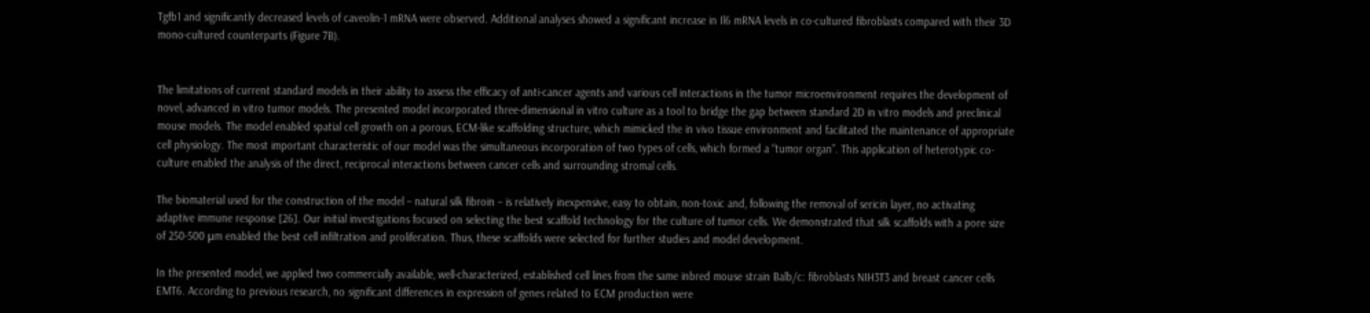Tgfb1 and significantly decreased levels of caveolin-1 mRNA were observed. Additional analyses showed a significant increase in Il6 mRNA levels in co-cultured fibroblasts compared with their 3D mono-cultured counterparts (Figure 7B).


The limitations of current standard models in their ability to assess the efficacy of anti-cancer agents and various cell interactions in the tumor microenvironment requires the development of novel, advanced in vitro tumor models. The presented model incorporated three-dimensional in vitro culture as a tool to bridge the gap between standard 2D in vitro models and preclinical mouse models. The model enabled spatial cell growth on a porous, ECM-like scaffolding structure, which mimicked the in vivo tissue environment and facilitated the maintenance of appropriate cell physiology. The most important characteristic of our model was the simultaneous incorporation of two types of cells, which formed a “tumor organ”. This application of heterotypic co-culture enabled the analysis of the direct, reciprocal interactions between cancer cells and surrounding stromal cells.

The biomaterial used for the construction of the model – natural silk fibroin – is relatively inexpensive, easy to obtain, non-toxic and, following the removal of sericin layer, no activating adaptive immune response [26]. Our initial investigations focused on selecting the best scaffold technology for the culture of tumor cells. We demonstrated that silk scaffolds with a pore size of 250-500 μm enabled the best cell infiltration and proliferation. Thus, these scaffolds were selected for further studies and model development.

In the presented model, we applied two commercially available, well-characterized, established cell lines from the same inbred mouse strain Balb/c: fibroblasts NIH3T3 and breast cancer cells EMT6. According to previous research, no significant differences in expression of genes related to ECM production were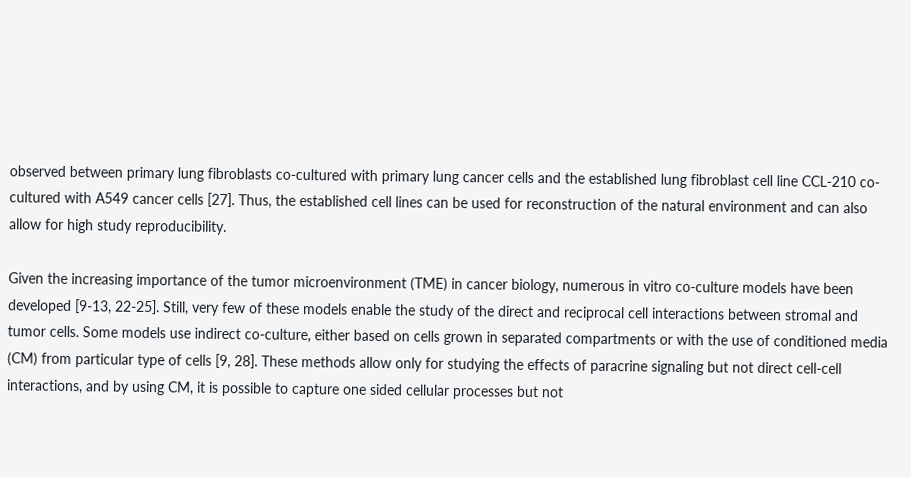observed between primary lung fibroblasts co-cultured with primary lung cancer cells and the established lung fibroblast cell line CCL-210 co-cultured with A549 cancer cells [27]. Thus, the established cell lines can be used for reconstruction of the natural environment and can also allow for high study reproducibility.

Given the increasing importance of the tumor microenvironment (TME) in cancer biology, numerous in vitro co-culture models have been developed [9-13, 22-25]. Still, very few of these models enable the study of the direct and reciprocal cell interactions between stromal and tumor cells. Some models use indirect co-culture, either based on cells grown in separated compartments or with the use of conditioned media (CM) from particular type of cells [9, 28]. These methods allow only for studying the effects of paracrine signaling but not direct cell-cell interactions, and by using CM, it is possible to capture one sided cellular processes but not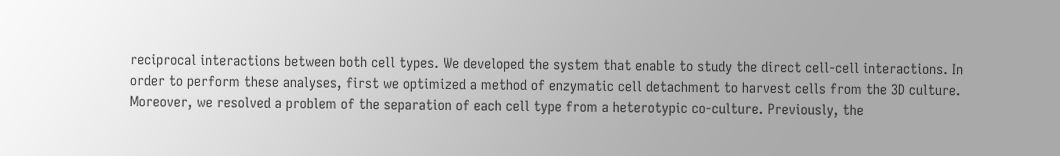reciprocal interactions between both cell types. We developed the system that enable to study the direct cell-cell interactions. In order to perform these analyses, first we optimized a method of enzymatic cell detachment to harvest cells from the 3D culture. Moreover, we resolved a problem of the separation of each cell type from a heterotypic co-culture. Previously, the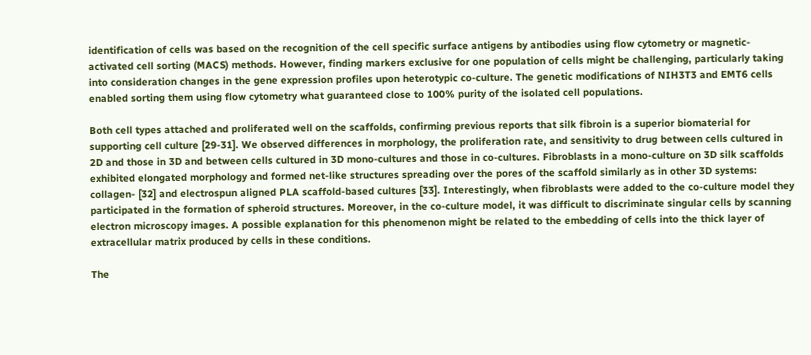identification of cells was based on the recognition of the cell specific surface antigens by antibodies using flow cytometry or magnetic-activated cell sorting (MACS) methods. However, finding markers exclusive for one population of cells might be challenging, particularly taking into consideration changes in the gene expression profiles upon heterotypic co-culture. The genetic modifications of NIH3T3 and EMT6 cells enabled sorting them using flow cytometry what guaranteed close to 100% purity of the isolated cell populations.

Both cell types attached and proliferated well on the scaffolds, confirming previous reports that silk fibroin is a superior biomaterial for supporting cell culture [29-31]. We observed differences in morphology, the proliferation rate, and sensitivity to drug between cells cultured in 2D and those in 3D and between cells cultured in 3D mono-cultures and those in co-cultures. Fibroblasts in a mono-culture on 3D silk scaffolds exhibited elongated morphology and formed net-like structures spreading over the pores of the scaffold similarly as in other 3D systems: collagen- [32] and electrospun aligned PLA scaffold-based cultures [33]. Interestingly, when fibroblasts were added to the co-culture model they participated in the formation of spheroid structures. Moreover, in the co-culture model, it was difficult to discriminate singular cells by scanning electron microscopy images. A possible explanation for this phenomenon might be related to the embedding of cells into the thick layer of extracellular matrix produced by cells in these conditions.

The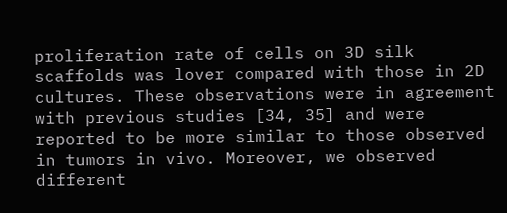proliferation rate of cells on 3D silk scaffolds was lover compared with those in 2D cultures. These observations were in agreement with previous studies [34, 35] and were reported to be more similar to those observed in tumors in vivo. Moreover, we observed different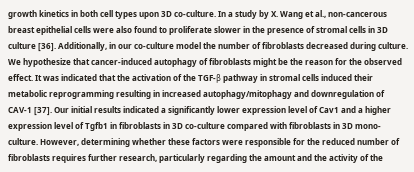growth kinetics in both cell types upon 3D co-culture. In a study by X. Wang et al., non-cancerous breast epithelial cells were also found to proliferate slower in the presence of stromal cells in 3D culture [36]. Additionally, in our co-culture model the number of fibroblasts decreased during culture. We hypothesize that cancer-induced autophagy of fibroblasts might be the reason for the observed effect. It was indicated that the activation of the TGF-β pathway in stromal cells induced their metabolic reprogramming resulting in increased autophagy/mitophagy and downregulation of CAV-1 [37]. Our initial results indicated a significantly lower expression level of Cav1 and a higher expression level of Tgfb1 in fibroblasts in 3D co-culture compared with fibroblasts in 3D mono-culture. However, determining whether these factors were responsible for the reduced number of fibroblasts requires further research, particularly regarding the amount and the activity of the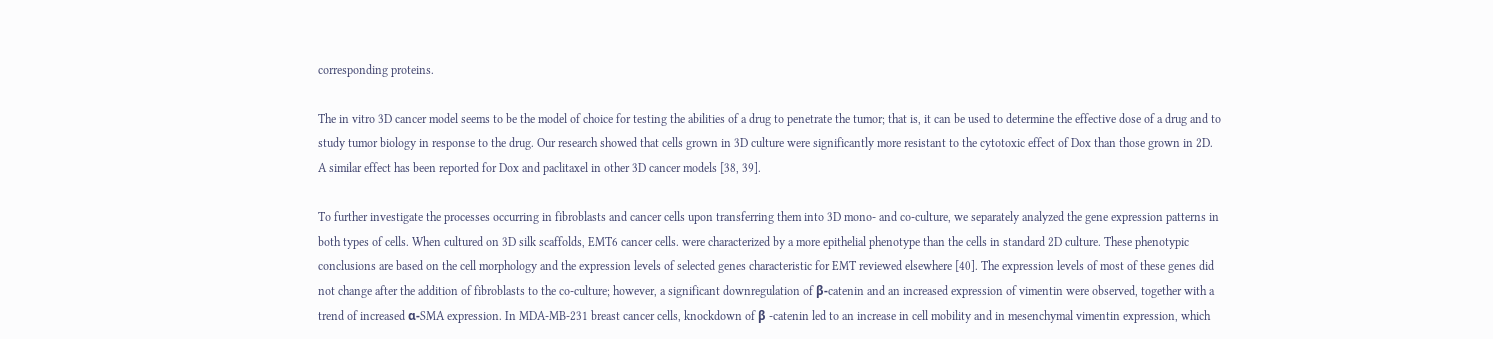corresponding proteins.

The in vitro 3D cancer model seems to be the model of choice for testing the abilities of a drug to penetrate the tumor; that is, it can be used to determine the effective dose of a drug and to study tumor biology in response to the drug. Our research showed that cells grown in 3D culture were significantly more resistant to the cytotoxic effect of Dox than those grown in 2D. A similar effect has been reported for Dox and paclitaxel in other 3D cancer models [38, 39].

To further investigate the processes occurring in fibroblasts and cancer cells upon transferring them into 3D mono- and co-culture, we separately analyzed the gene expression patterns in both types of cells. When cultured on 3D silk scaffolds, EMT6 cancer cells. were characterized by a more epithelial phenotype than the cells in standard 2D culture. These phenotypic conclusions are based on the cell morphology and the expression levels of selected genes characteristic for EMT reviewed elsewhere [40]. The expression levels of most of these genes did not change after the addition of fibroblasts to the co-culture; however, a significant downregulation of β-catenin and an increased expression of vimentin were observed, together with a trend of increased α-SMA expression. In MDA-MB-231 breast cancer cells, knockdown of β -catenin led to an increase in cell mobility and in mesenchymal vimentin expression, which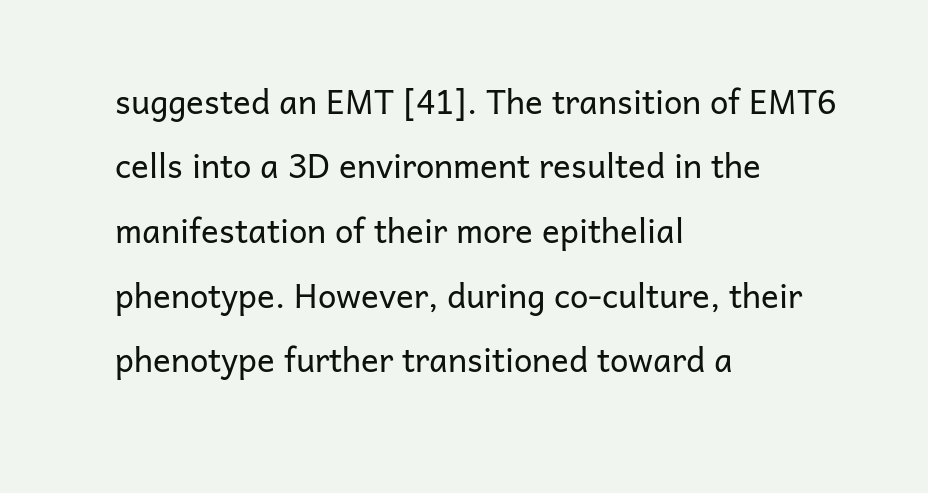suggested an EMT [41]. The transition of EMT6 cells into a 3D environment resulted in the manifestation of their more epithelial phenotype. However, during co-culture, their phenotype further transitioned toward a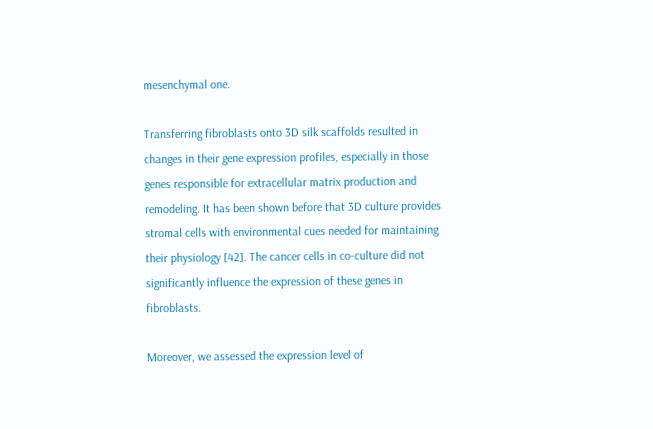mesenchymal one.

Transferring fibroblasts onto 3D silk scaffolds resulted in changes in their gene expression profiles, especially in those genes responsible for extracellular matrix production and remodeling. It has been shown before that 3D culture provides stromal cells with environmental cues needed for maintaining their physiology [42]. The cancer cells in co-culture did not significantly influence the expression of these genes in fibroblasts.

Moreover, we assessed the expression level of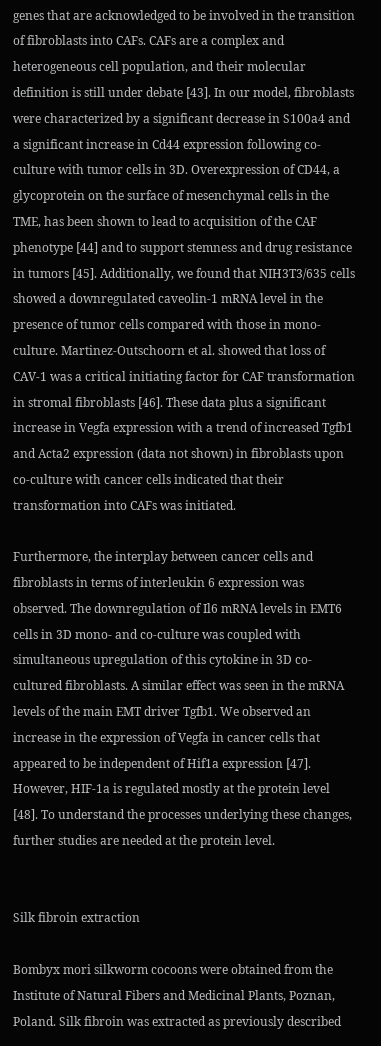genes that are acknowledged to be involved in the transition of fibroblasts into CAFs. CAFs are a complex and heterogeneous cell population, and their molecular definition is still under debate [43]. In our model, fibroblasts were characterized by a significant decrease in S100a4 and a significant increase in Cd44 expression following co-culture with tumor cells in 3D. Overexpression of CD44, a glycoprotein on the surface of mesenchymal cells in the TME, has been shown to lead to acquisition of the CAF phenotype [44] and to support stemness and drug resistance in tumors [45]. Additionally, we found that NIH3T3/635 cells showed a downregulated caveolin-1 mRNA level in the presence of tumor cells compared with those in mono-culture. Martinez-Outschoorn et al. showed that loss of CAV-1 was a critical initiating factor for CAF transformation in stromal fibroblasts [46]. These data plus a significant increase in Vegfa expression with a trend of increased Tgfb1 and Acta2 expression (data not shown) in fibroblasts upon co-culture with cancer cells indicated that their transformation into CAFs was initiated.

Furthermore, the interplay between cancer cells and fibroblasts in terms of interleukin 6 expression was observed. The downregulation of Il6 mRNA levels in EMT6 cells in 3D mono- and co-culture was coupled with simultaneous upregulation of this cytokine in 3D co-cultured fibroblasts. A similar effect was seen in the mRNA levels of the main EMT driver Tgfb1. We observed an increase in the expression of Vegfa in cancer cells that appeared to be independent of Hif1a expression [47]. However, HIF-1a is regulated mostly at the protein level [48]. To understand the processes underlying these changes, further studies are needed at the protein level.


Silk fibroin extraction

Bombyx mori silkworm cocoons were obtained from the Institute of Natural Fibers and Medicinal Plants, Poznan, Poland. Silk fibroin was extracted as previously described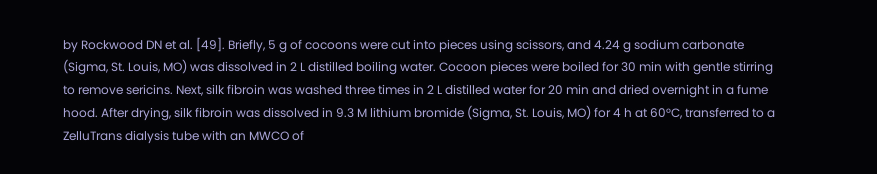by Rockwood DN et al. [49]. Briefly, 5 g of cocoons were cut into pieces using scissors, and 4.24 g sodium carbonate (Sigma, St. Louis, MO) was dissolved in 2 L distilled boiling water. Cocoon pieces were boiled for 30 min with gentle stirring to remove sericins. Next, silk fibroin was washed three times in 2 L distilled water for 20 min and dried overnight in a fume hood. After drying, silk fibroin was dissolved in 9.3 M lithium bromide (Sigma, St. Louis, MO) for 4 h at 60°C, transferred to a ZelluTrans dialysis tube with an MWCO of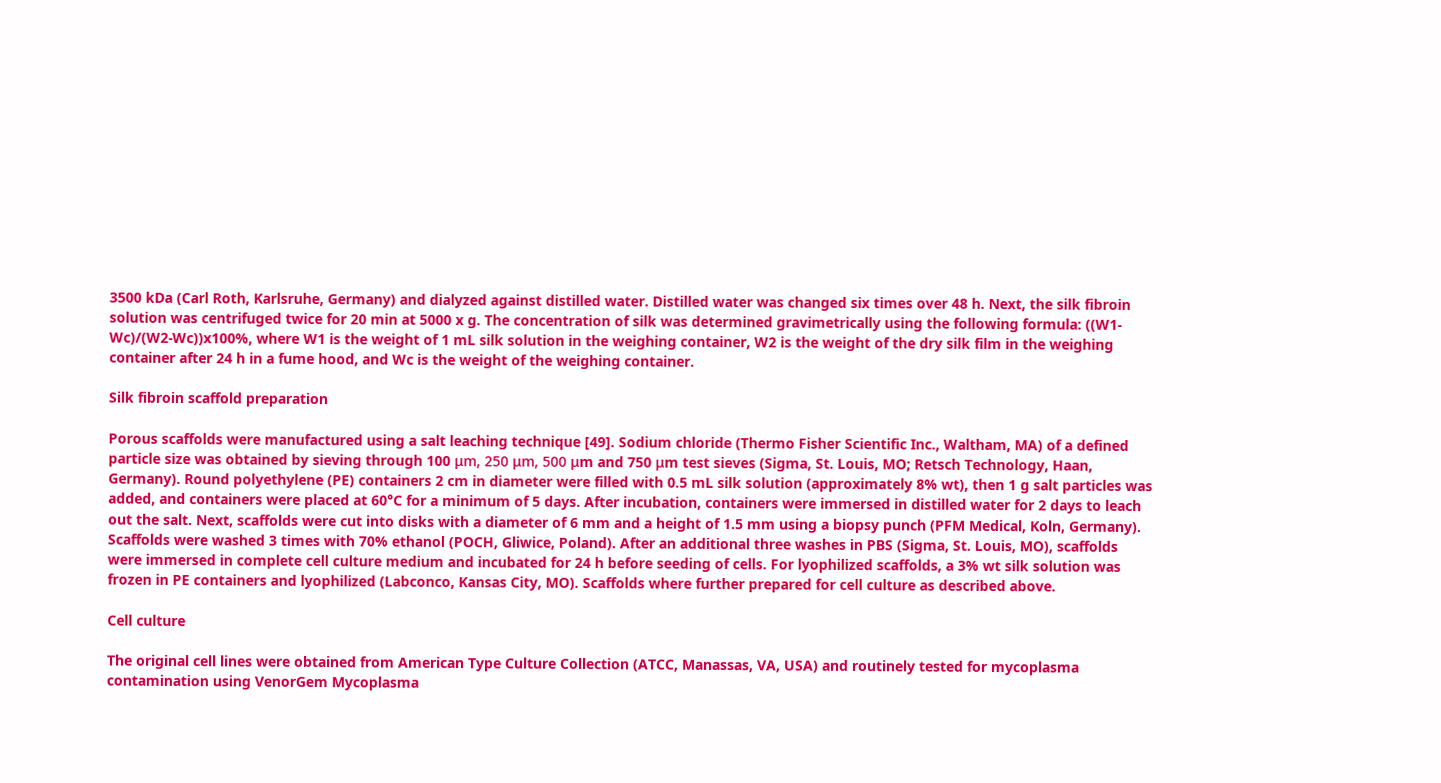3500 kDa (Carl Roth, Karlsruhe, Germany) and dialyzed against distilled water. Distilled water was changed six times over 48 h. Next, the silk fibroin solution was centrifuged twice for 20 min at 5000 x g. The concentration of silk was determined gravimetrically using the following formula: ((W1-Wc)/(W2-Wc))x100%, where W1 is the weight of 1 mL silk solution in the weighing container, W2 is the weight of the dry silk film in the weighing container after 24 h in a fume hood, and Wc is the weight of the weighing container.

Silk fibroin scaffold preparation

Porous scaffolds were manufactured using a salt leaching technique [49]. Sodium chloride (Thermo Fisher Scientific Inc., Waltham, MA) of a defined particle size was obtained by sieving through 100 μm, 250 μm, 500 μm and 750 μm test sieves (Sigma, St. Louis, MO; Retsch Technology, Haan, Germany). Round polyethylene (PE) containers 2 cm in diameter were filled with 0.5 mL silk solution (approximately 8% wt), then 1 g salt particles was added, and containers were placed at 60°C for a minimum of 5 days. After incubation, containers were immersed in distilled water for 2 days to leach out the salt. Next, scaffolds were cut into disks with a diameter of 6 mm and a height of 1.5 mm using a biopsy punch (PFM Medical, Koln, Germany). Scaffolds were washed 3 times with 70% ethanol (POCH, Gliwice, Poland). After an additional three washes in PBS (Sigma, St. Louis, MO), scaffolds were immersed in complete cell culture medium and incubated for 24 h before seeding of cells. For lyophilized scaffolds, a 3% wt silk solution was frozen in PE containers and lyophilized (Labconco, Kansas City, MO). Scaffolds where further prepared for cell culture as described above.

Cell culture

The original cell lines were obtained from American Type Culture Collection (ATCC, Manassas, VA, USA) and routinely tested for mycoplasma contamination using VenorGem Mycoplasma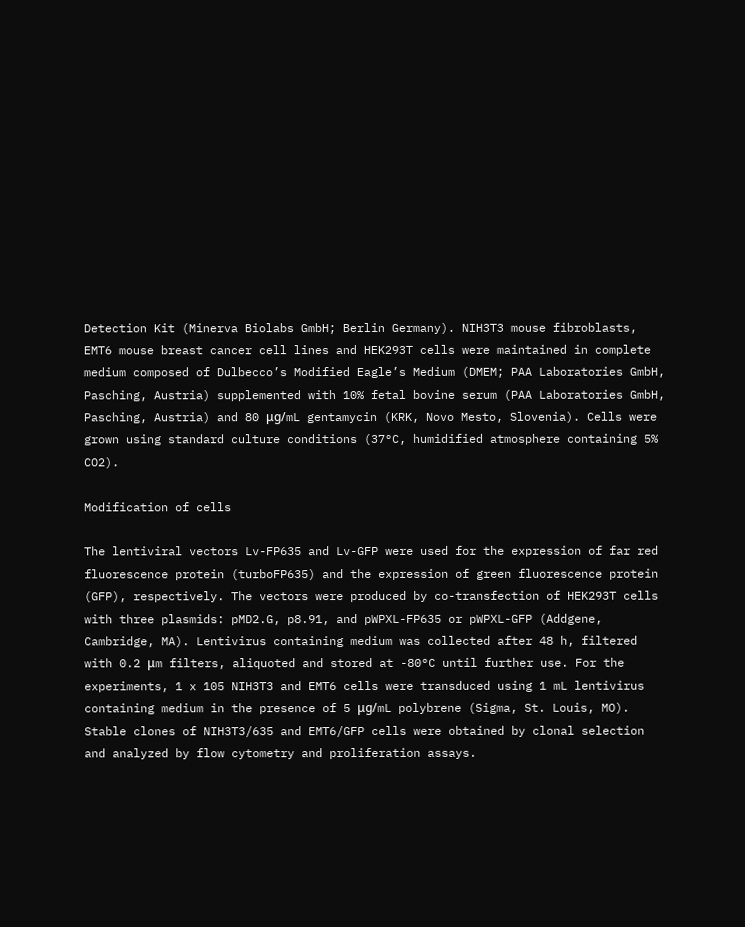Detection Kit (Minerva Biolabs GmbH; Berlin Germany). NIH3T3 mouse fibroblasts, EMT6 mouse breast cancer cell lines and HEK293T cells were maintained in complete medium composed of Dulbecco’s Modified Eagle’s Medium (DMEM; PAA Laboratories GmbH, Pasching, Austria) supplemented with 10% fetal bovine serum (PAA Laboratories GmbH, Pasching, Austria) and 80 μg/mL gentamycin (KRK, Novo Mesto, Slovenia). Cells were grown using standard culture conditions (37°C, humidified atmosphere containing 5% CO2).

Modification of cells

The lentiviral vectors Lv-FP635 and Lv-GFP were used for the expression of far red fluorescence protein (turboFP635) and the expression of green fluorescence protein (GFP), respectively. The vectors were produced by co-transfection of HEK293T cells with three plasmids: pMD2.G, p8.91, and pWPXL-FP635 or pWPXL-GFP (Addgene, Cambridge, MA). Lentivirus containing medium was collected after 48 h, filtered with 0.2 μm filters, aliquoted and stored at -80°C until further use. For the experiments, 1 x 105 NIH3T3 and EMT6 cells were transduced using 1 mL lentivirus containing medium in the presence of 5 μg/mL polybrene (Sigma, St. Louis, MO). Stable clones of NIH3T3/635 and EMT6/GFP cells were obtained by clonal selection and analyzed by flow cytometry and proliferation assays.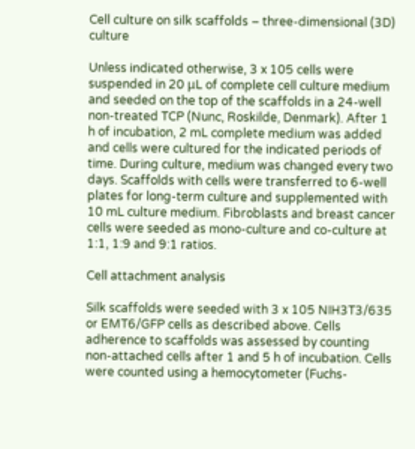Cell culture on silk scaffolds – three-dimensional (3D) culture

Unless indicated otherwise, 3 x 105 cells were suspended in 20 μL of complete cell culture medium and seeded on the top of the scaffolds in a 24-well non-treated TCP (Nunc, Roskilde, Denmark). After 1 h of incubation, 2 mL complete medium was added and cells were cultured for the indicated periods of time. During culture, medium was changed every two days. Scaffolds with cells were transferred to 6-well plates for long-term culture and supplemented with 10 mL culture medium. Fibroblasts and breast cancer cells were seeded as mono-culture and co-culture at 1:1, 1:9 and 9:1 ratios.

Cell attachment analysis

Silk scaffolds were seeded with 3 x 105 NIH3T3/635 or EMT6/GFP cells as described above. Cells adherence to scaffolds was assessed by counting non-attached cells after 1 and 5 h of incubation. Cells were counted using a hemocytometer (Fuchs-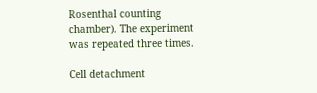Rosenthal counting chamber). The experiment was repeated three times.

Cell detachment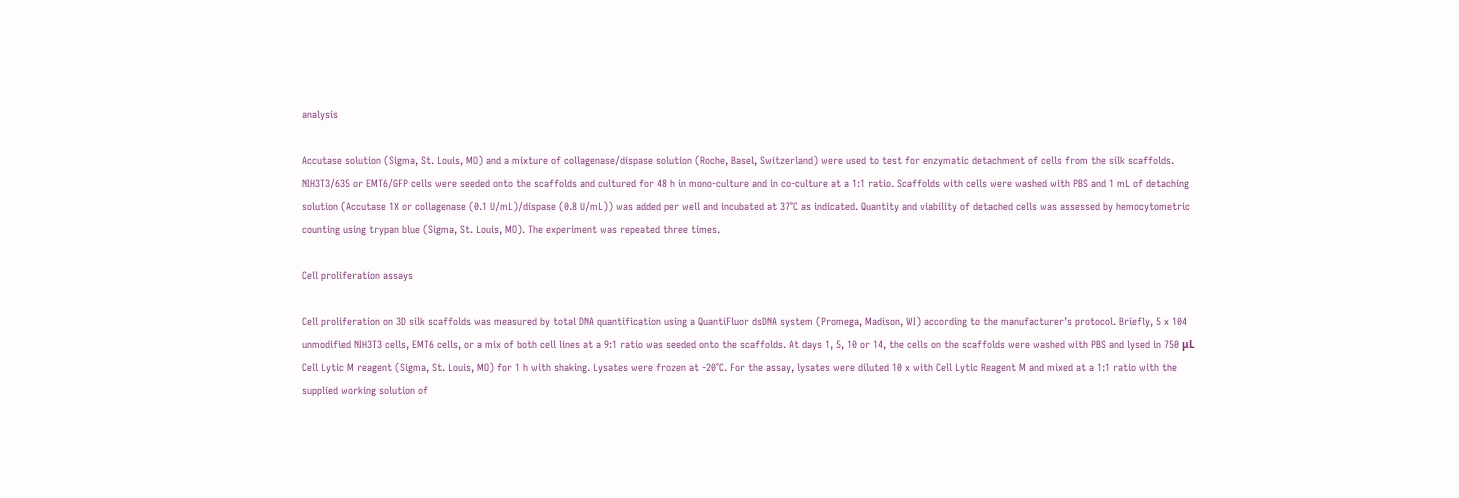analysis

Accutase solution (Sigma, St. Louis, MO) and a mixture of collagenase/dispase solution (Roche, Basel, Switzerland) were used to test for enzymatic detachment of cells from the silk scaffolds. NIH3T3/635 or EMT6/GFP cells were seeded onto the scaffolds and cultured for 48 h in mono-culture and in co-culture at a 1:1 ratio. Scaffolds with cells were washed with PBS and 1 mL of detaching solution (Accutase 1X or collagenase (0.1 U/mL)/dispase (0.8 U/mL)) was added per well and incubated at 37°C as indicated. Quantity and viability of detached cells was assessed by hemocytometric counting using trypan blue (Sigma, St. Louis, MO). The experiment was repeated three times.

Cell proliferation assays

Cell proliferation on 3D silk scaffolds was measured by total DNA quantification using a QuantiFluor dsDNA system (Promega, Madison, WI) according to the manufacturer’s protocol. Briefly, 5 x 104 unmodified NIH3T3 cells, EMT6 cells, or a mix of both cell lines at a 9:1 ratio was seeded onto the scaffolds. At days 1, 5, 10 or 14, the cells on the scaffolds were washed with PBS and lysed in 750 μL Cell Lytic M reagent (Sigma, St. Louis, MO) for 1 h with shaking. Lysates were frozen at -20°C. For the assay, lysates were diluted 10 x with Cell Lytic Reagent M and mixed at a 1:1 ratio with the supplied working solution of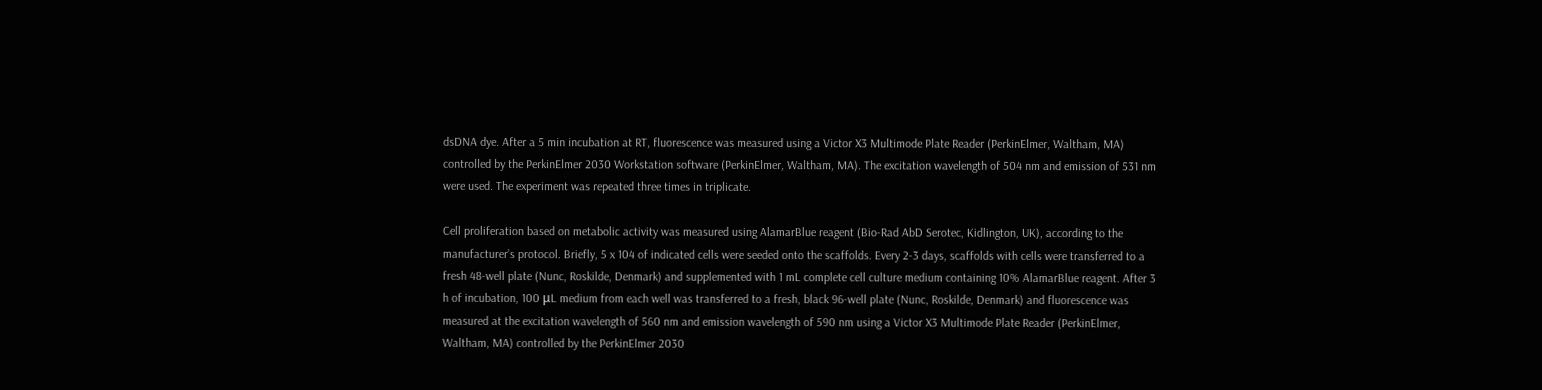dsDNA dye. After a 5 min incubation at RT, fluorescence was measured using a Victor X3 Multimode Plate Reader (PerkinElmer, Waltham, MA) controlled by the PerkinElmer 2030 Workstation software (PerkinElmer, Waltham, MA). The excitation wavelength of 504 nm and emission of 531 nm were used. The experiment was repeated three times in triplicate.

Cell proliferation based on metabolic activity was measured using AlamarBlue reagent (Bio-Rad AbD Serotec, Kidlington, UK), according to the manufacturer’s protocol. Briefly, 5 x 104 of indicated cells were seeded onto the scaffolds. Every 2-3 days, scaffolds with cells were transferred to a fresh 48-well plate (Nunc, Roskilde, Denmark) and supplemented with 1 mL complete cell culture medium containing 10% AlamarBlue reagent. After 3 h of incubation, 100 μL medium from each well was transferred to a fresh, black 96-well plate (Nunc, Roskilde, Denmark) and fluorescence was measured at the excitation wavelength of 560 nm and emission wavelength of 590 nm using a Victor X3 Multimode Plate Reader (PerkinElmer, Waltham, MA) controlled by the PerkinElmer 2030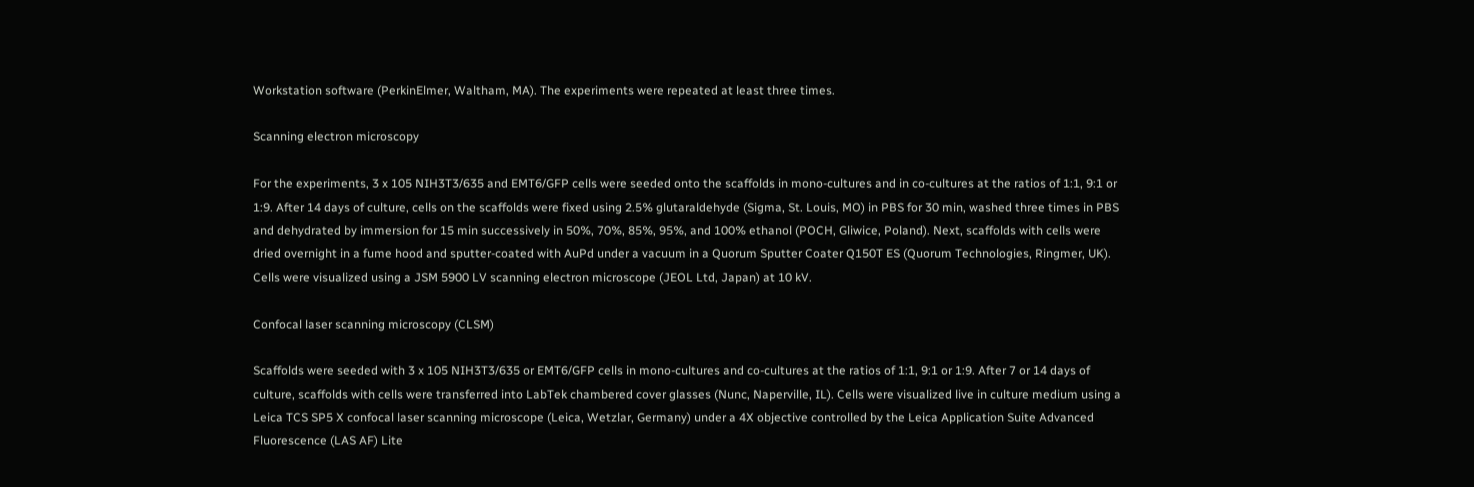Workstation software (PerkinElmer, Waltham, MA). The experiments were repeated at least three times.

Scanning electron microscopy

For the experiments, 3 x 105 NIH3T3/635 and EMT6/GFP cells were seeded onto the scaffolds in mono-cultures and in co-cultures at the ratios of 1:1, 9:1 or 1:9. After 14 days of culture, cells on the scaffolds were fixed using 2.5% glutaraldehyde (Sigma, St. Louis, MO) in PBS for 30 min, washed three times in PBS and dehydrated by immersion for 15 min successively in 50%, 70%, 85%, 95%, and 100% ethanol (POCH, Gliwice, Poland). Next, scaffolds with cells were dried overnight in a fume hood and sputter-coated with AuPd under a vacuum in a Quorum Sputter Coater Q150T ES (Quorum Technologies, Ringmer, UK). Cells were visualized using a JSM 5900 LV scanning electron microscope (JEOL Ltd, Japan) at 10 kV.

Confocal laser scanning microscopy (CLSM)

Scaffolds were seeded with 3 x 105 NIH3T3/635 or EMT6/GFP cells in mono-cultures and co-cultures at the ratios of 1:1, 9:1 or 1:9. After 7 or 14 days of culture, scaffolds with cells were transferred into LabTek chambered cover glasses (Nunc, Naperville, IL). Cells were visualized live in culture medium using a Leica TCS SP5 X confocal laser scanning microscope (Leica, Wetzlar, Germany) under a 4X objective controlled by the Leica Application Suite Advanced Fluorescence (LAS AF) Lite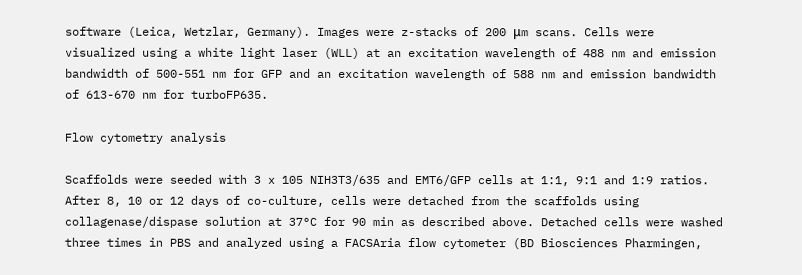software (Leica, Wetzlar, Germany). Images were z-stacks of 200 μm scans. Cells were visualized using a white light laser (WLL) at an excitation wavelength of 488 nm and emission bandwidth of 500-551 nm for GFP and an excitation wavelength of 588 nm and emission bandwidth of 613-670 nm for turboFP635.

Flow cytometry analysis

Scaffolds were seeded with 3 x 105 NIH3T3/635 and EMT6/GFP cells at 1:1, 9:1 and 1:9 ratios. After 8, 10 or 12 days of co-culture, cells were detached from the scaffolds using collagenase/dispase solution at 37°C for 90 min as described above. Detached cells were washed three times in PBS and analyzed using a FACSAria flow cytometer (BD Biosciences Pharmingen,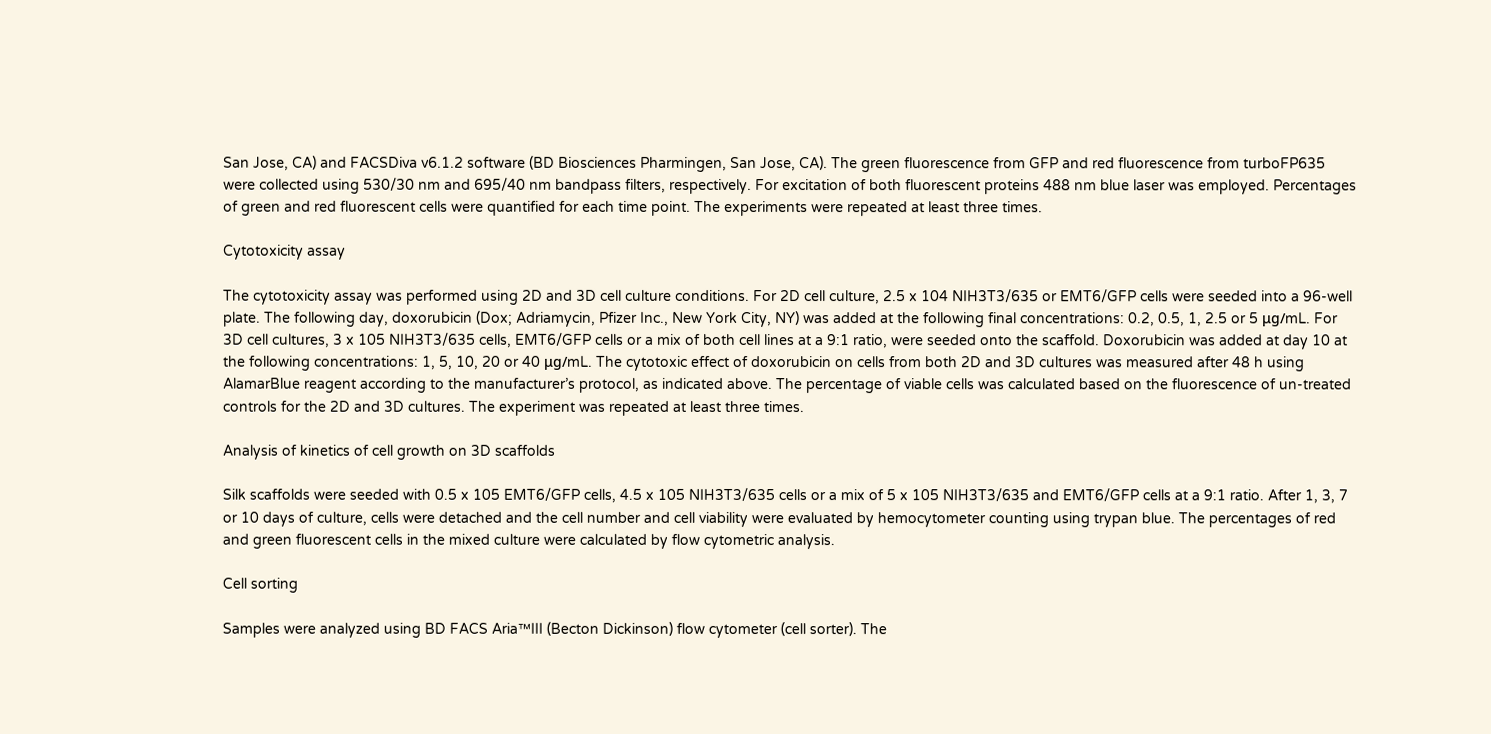San Jose, CA) and FACSDiva v6.1.2 software (BD Biosciences Pharmingen, San Jose, CA). The green fluorescence from GFP and red fluorescence from turboFP635 were collected using 530/30 nm and 695/40 nm bandpass filters, respectively. For excitation of both fluorescent proteins 488 nm blue laser was employed. Percentages of green and red fluorescent cells were quantified for each time point. The experiments were repeated at least three times.

Cytotoxicity assay

The cytotoxicity assay was performed using 2D and 3D cell culture conditions. For 2D cell culture, 2.5 x 104 NIH3T3/635 or EMT6/GFP cells were seeded into a 96-well plate. The following day, doxorubicin (Dox; Adriamycin, Pfizer Inc., New York City, NY) was added at the following final concentrations: 0.2, 0.5, 1, 2.5 or 5 μg/mL. For 3D cell cultures, 3 x 105 NIH3T3/635 cells, EMT6/GFP cells or a mix of both cell lines at a 9:1 ratio, were seeded onto the scaffold. Doxorubicin was added at day 10 at the following concentrations: 1, 5, 10, 20 or 40 μg/mL. The cytotoxic effect of doxorubicin on cells from both 2D and 3D cultures was measured after 48 h using AlamarBlue reagent according to the manufacturer’s protocol, as indicated above. The percentage of viable cells was calculated based on the fluorescence of un-treated controls for the 2D and 3D cultures. The experiment was repeated at least three times.

Analysis of kinetics of cell growth on 3D scaffolds

Silk scaffolds were seeded with 0.5 x 105 EMT6/GFP cells, 4.5 x 105 NIH3T3/635 cells or a mix of 5 x 105 NIH3T3/635 and EMT6/GFP cells at a 9:1 ratio. After 1, 3, 7 or 10 days of culture, cells were detached and the cell number and cell viability were evaluated by hemocytometer counting using trypan blue. The percentages of red and green fluorescent cells in the mixed culture were calculated by flow cytometric analysis.

Cell sorting

Samples were analyzed using BD FACS Aria™III (Becton Dickinson) flow cytometer (cell sorter). The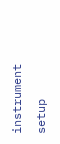instrument setup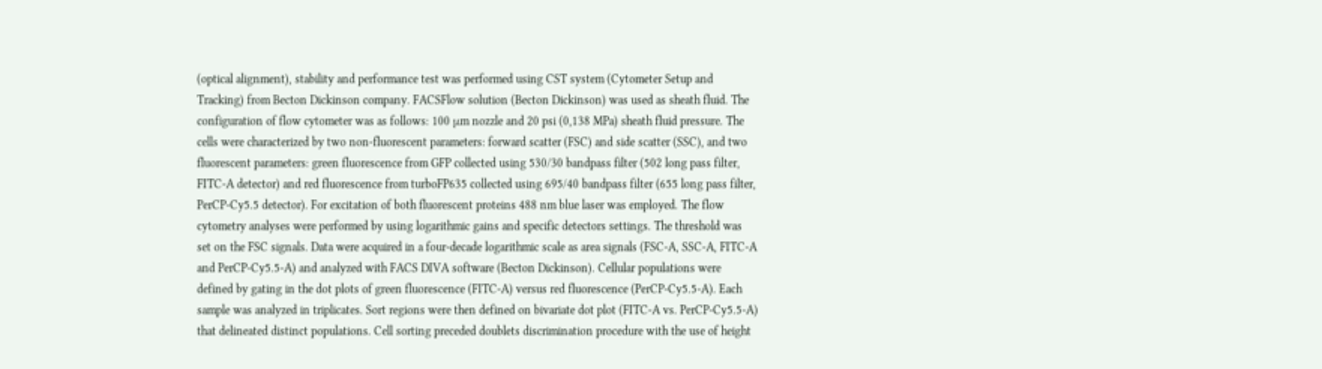(optical alignment), stability and performance test was performed using CST system (Cytometer Setup and Tracking) from Becton Dickinson company. FACSFlow solution (Becton Dickinson) was used as sheath fluid. The configuration of flow cytometer was as follows: 100 μm nozzle and 20 psi (0,138 MPa) sheath fluid pressure. The cells were characterized by two non-fluorescent parameters: forward scatter (FSC) and side scatter (SSC), and two fluorescent parameters: green fluorescence from GFP collected using 530/30 bandpass filter (502 long pass filter, FITC-A detector) and red fluorescence from turboFP635 collected using 695/40 bandpass filter (655 long pass filter, PerCP-Cy5.5 detector). For excitation of both fluorescent proteins 488 nm blue laser was employed. The flow cytometry analyses were performed by using logarithmic gains and specific detectors settings. The threshold was set on the FSC signals. Data were acquired in a four-decade logarithmic scale as area signals (FSC-A, SSC-A, FITC-A and PerCP-Cy5.5-A) and analyzed with FACS DIVA software (Becton Dickinson). Cellular populations were defined by gating in the dot plots of green fluorescence (FITC-A) versus red fluorescence (PerCP-Cy5.5-A). Each sample was analyzed in triplicates. Sort regions were then defined on bivariate dot plot (FITC-A vs. PerCP-Cy5.5-A) that delineated distinct populations. Cell sorting preceded doublets discrimination procedure with the use of height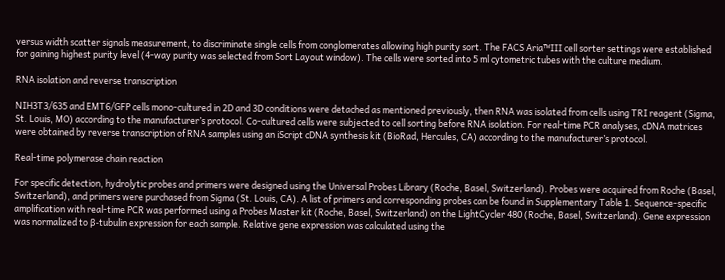versus width scatter signals measurement, to discriminate single cells from conglomerates allowing high purity sort. The FACS Aria™III cell sorter settings were established for gaining highest purity level (4-way purity was selected from Sort Layout window). The cells were sorted into 5 ml cytometric tubes with the culture medium.

RNA isolation and reverse transcription

NIH3T3/635 and EMT6/GFP cells mono-cultured in 2D and 3D conditions were detached as mentioned previously, then RNA was isolated from cells using TRI reagent (Sigma, St. Louis, MO) according to the manufacturer’s protocol. Co-cultured cells were subjected to cell sorting before RNA isolation. For real-time PCR analyses, cDNA matrices were obtained by reverse transcription of RNA samples using an iScript cDNA synthesis kit (BioRad, Hercules, CA) according to the manufacturer’s protocol.

Real-time polymerase chain reaction

For specific detection, hydrolytic probes and primers were designed using the Universal Probes Library (Roche, Basel, Switzerland). Probes were acquired from Roche (Basel, Switzerland), and primers were purchased from Sigma (St. Louis, CA). A list of primers and corresponding probes can be found in Supplementary Table 1. Sequence-specific amplification with real-time PCR was performed using a Probes Master kit (Roche, Basel, Switzerland) on the LightCycler 480 (Roche, Basel, Switzerland). Gene expression was normalized to β-tubulin expression for each sample. Relative gene expression was calculated using the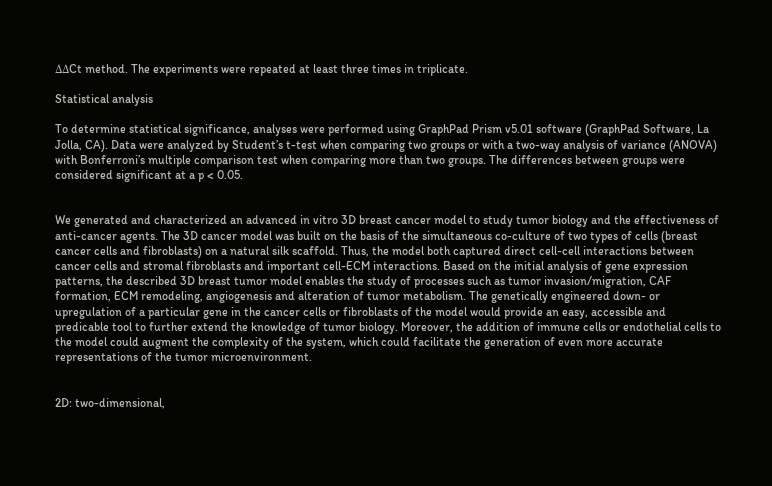ΔΔCt method. The experiments were repeated at least three times in triplicate.

Statistical analysis

To determine statistical significance, analyses were performed using GraphPad Prism v5.01 software (GraphPad Software, La Jolla, CA). Data were analyzed by Student’s t-test when comparing two groups or with a two-way analysis of variance (ANOVA) with Bonferroni’s multiple comparison test when comparing more than two groups. The differences between groups were considered significant at a p < 0.05.


We generated and characterized an advanced in vitro 3D breast cancer model to study tumor biology and the effectiveness of anti-cancer agents. The 3D cancer model was built on the basis of the simultaneous co-culture of two types of cells (breast cancer cells and fibroblasts) on a natural silk scaffold. Thus, the model both captured direct cell-cell interactions between cancer cells and stromal fibroblasts and important cell-ECM interactions. Based on the initial analysis of gene expression patterns, the described 3D breast tumor model enables the study of processes such as tumor invasion/migration, CAF formation, ECM remodeling, angiogenesis and alteration of tumor metabolism. The genetically engineered down- or upregulation of a particular gene in the cancer cells or fibroblasts of the model would provide an easy, accessible and predicable tool to further extend the knowledge of tumor biology. Moreover, the addition of immune cells or endothelial cells to the model could augment the complexity of the system, which could facilitate the generation of even more accurate representations of the tumor microenvironment.


2D: two-dimensional,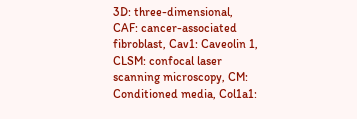3D: three-dimensional, CAF: cancer-associated fibroblast, Cav1: Caveolin 1, CLSM: confocal laser scanning microscopy, CM: Conditioned media, Col1a1: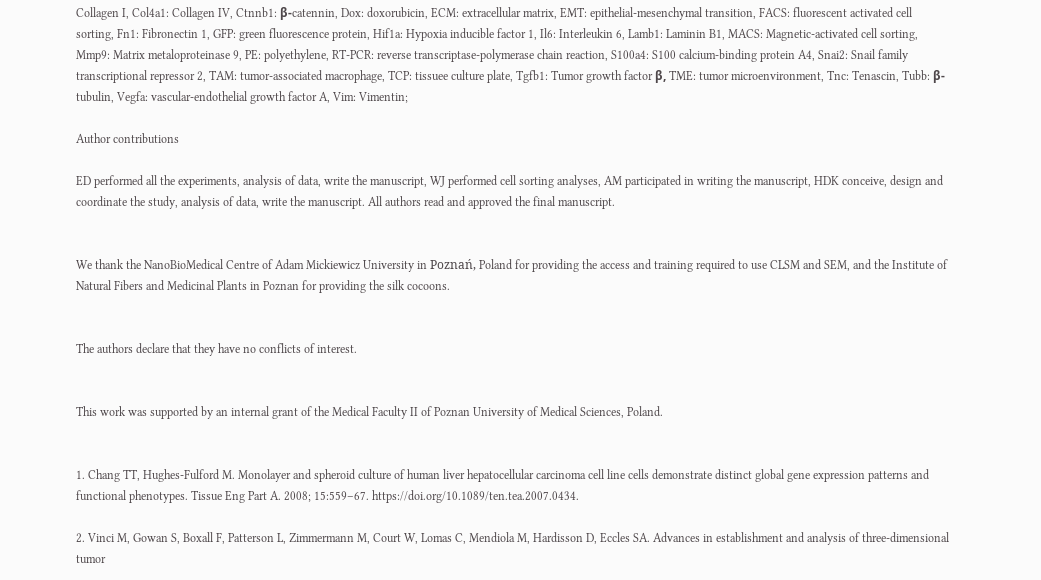Collagen I, Col4a1: Collagen IV, Ctnnb1: β-catennin, Dox: doxorubicin, ECM: extracellular matrix, EMT: epithelial-mesenchymal transition, FACS: fluorescent activated cell sorting, Fn1: Fibronectin 1, GFP: green fluorescence protein, Hif1a: Hypoxia inducible factor 1, Il6: Interleukin 6, Lamb1: Laminin B1, MACS: Magnetic-activated cell sorting, Mmp9: Matrix metaloproteinase 9, PE: polyethylene, RT-PCR: reverse transcriptase-polymerase chain reaction, S100a4: S100 calcium-binding protein A4, Snai2: Snail family transcriptional repressor 2, TAM: tumor-associated macrophage, TCP: tissuee culture plate, Tgfb1: Tumor growth factor β, TME: tumor microenvironment, Tnc: Tenascin, Tubb: β-tubulin, Vegfa: vascular-endothelial growth factor A, Vim: Vimentin;

Author contributions

ED performed all the experiments, analysis of data, write the manuscript, WJ performed cell sorting analyses, AM participated in writing the manuscript, HDK conceive, design and coordinate the study, analysis of data, write the manuscript. All authors read and approved the final manuscript.


We thank the NanoBioMedical Centre of Adam Mickiewicz University in Poznań, Poland for providing the access and training required to use CLSM and SEM, and the Institute of Natural Fibers and Medicinal Plants in Poznan for providing the silk cocoons.


The authors declare that they have no conflicts of interest.


This work was supported by an internal grant of the Medical Faculty II of Poznan University of Medical Sciences, Poland.


1. Chang TT, Hughes-Fulford M. Monolayer and spheroid culture of human liver hepatocellular carcinoma cell line cells demonstrate distinct global gene expression patterns and functional phenotypes. Tissue Eng Part A. 2008; 15:559–67. https://doi.org/10.1089/ten.tea.2007.0434.

2. Vinci M, Gowan S, Boxall F, Patterson L, Zimmermann M, Court W, Lomas C, Mendiola M, Hardisson D, Eccles SA. Advances in establishment and analysis of three-dimensional tumor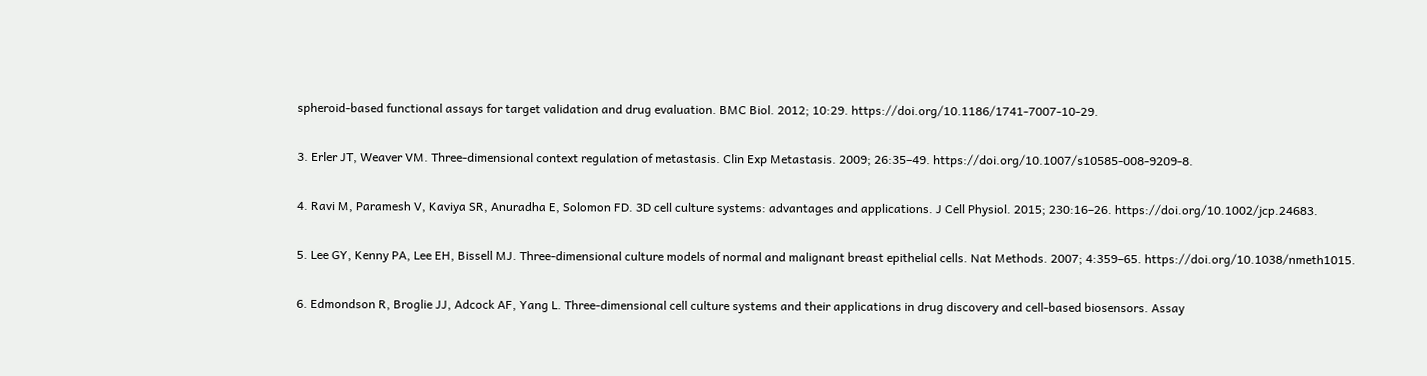spheroid-based functional assays for target validation and drug evaluation. BMC Biol. 2012; 10:29. https://doi.org/10.1186/1741-7007-10-29.

3. Erler JT, Weaver VM. Three-dimensional context regulation of metastasis. Clin Exp Metastasis. 2009; 26:35–49. https://doi.org/10.1007/s10585-008-9209-8.

4. Ravi M, Paramesh V, Kaviya SR, Anuradha E, Solomon FD. 3D cell culture systems: advantages and applications. J Cell Physiol. 2015; 230:16–26. https://doi.org/10.1002/jcp.24683.

5. Lee GY, Kenny PA, Lee EH, Bissell MJ. Three-dimensional culture models of normal and malignant breast epithelial cells. Nat Methods. 2007; 4:359–65. https://doi.org/10.1038/nmeth1015.

6. Edmondson R, Broglie JJ, Adcock AF, Yang L. Three-dimensional cell culture systems and their applications in drug discovery and cell-based biosensors. Assay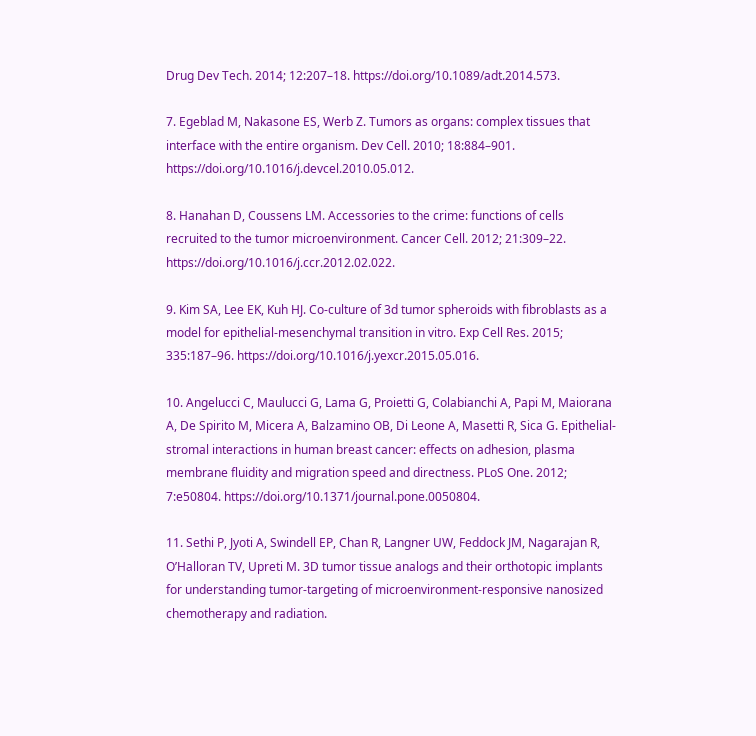Drug Dev Tech. 2014; 12:207–18. https://doi.org/10.1089/adt.2014.573.

7. Egeblad M, Nakasone ES, Werb Z. Tumors as organs: complex tissues that interface with the entire organism. Dev Cell. 2010; 18:884–901. https://doi.org/10.1016/j.devcel.2010.05.012.

8. Hanahan D, Coussens LM. Accessories to the crime: functions of cells recruited to the tumor microenvironment. Cancer Cell. 2012; 21:309–22. https://doi.org/10.1016/j.ccr.2012.02.022.

9. Kim SA, Lee EK, Kuh HJ. Co-culture of 3d tumor spheroids with fibroblasts as a model for epithelial-mesenchymal transition in vitro. Exp Cell Res. 2015; 335:187–96. https://doi.org/10.1016/j.yexcr.2015.05.016.

10. Angelucci C, Maulucci G, Lama G, Proietti G, Colabianchi A, Papi M, Maiorana A, De Spirito M, Micera A, Balzamino OB, Di Leone A, Masetti R, Sica G. Epithelial-stromal interactions in human breast cancer: effects on adhesion, plasma membrane fluidity and migration speed and directness. PLoS One. 2012; 7:e50804. https://doi.org/10.1371/journal.pone.0050804.

11. Sethi P, Jyoti A, Swindell EP, Chan R, Langner UW, Feddock JM, Nagarajan R, O’Halloran TV, Upreti M. 3D tumor tissue analogs and their orthotopic implants for understanding tumor-targeting of microenvironment-responsive nanosized chemotherapy and radiation.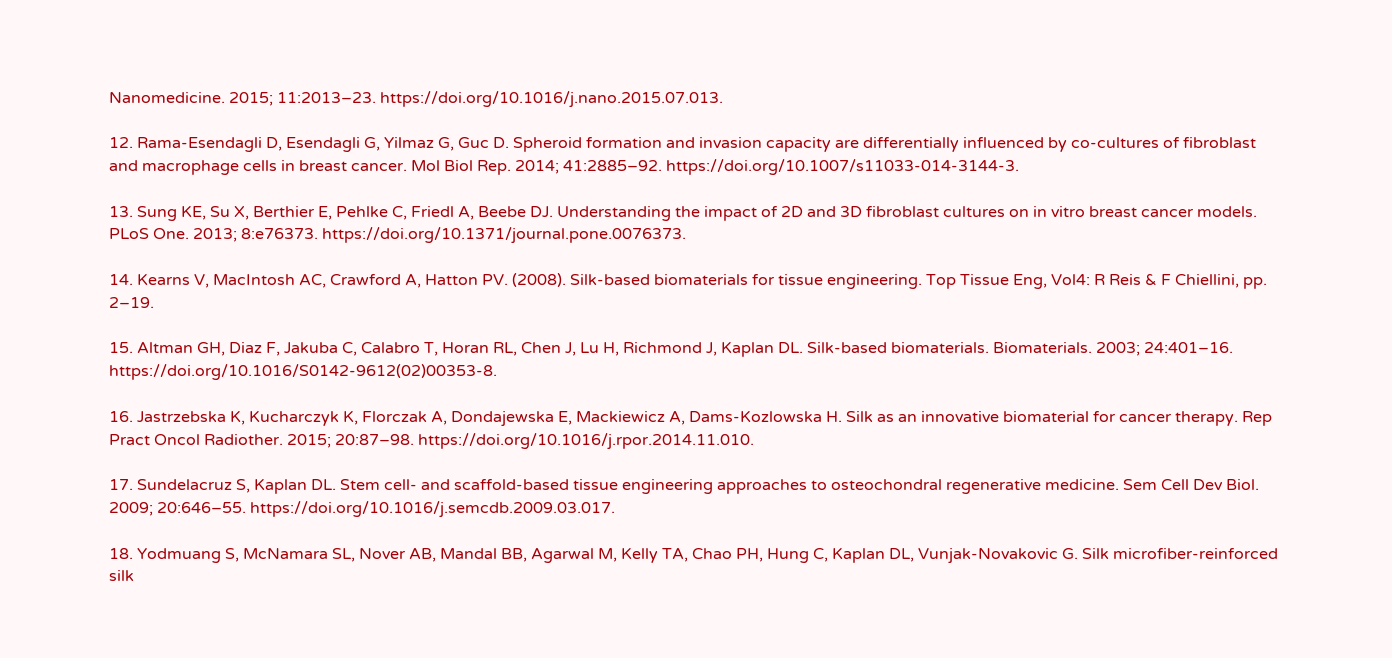Nanomedicine. 2015; 11:2013–23. https://doi.org/10.1016/j.nano.2015.07.013.

12. Rama-Esendagli D, Esendagli G, Yilmaz G, Guc D. Spheroid formation and invasion capacity are differentially influenced by co-cultures of fibroblast and macrophage cells in breast cancer. Mol Biol Rep. 2014; 41:2885–92. https://doi.org/10.1007/s11033-014-3144-3.

13. Sung KE, Su X, Berthier E, Pehlke C, Friedl A, Beebe DJ. Understanding the impact of 2D and 3D fibroblast cultures on in vitro breast cancer models. PLoS One. 2013; 8:e76373. https://doi.org/10.1371/journal.pone.0076373.

14. Kearns V, MacIntosh AC, Crawford A, Hatton PV. (2008). Silk-based biomaterials for tissue engineering. Top Tissue Eng, Vol4: R Reis & F Chiellini, pp. 2–19.

15. Altman GH, Diaz F, Jakuba C, Calabro T, Horan RL, Chen J, Lu H, Richmond J, Kaplan DL. Silk-based biomaterials. Biomaterials. 2003; 24:401–16. https://doi.org/10.1016/S0142-9612(02)00353-8.

16. Jastrzebska K, Kucharczyk K, Florczak A, Dondajewska E, Mackiewicz A, Dams-Kozlowska H. Silk as an innovative biomaterial for cancer therapy. Rep Pract Oncol Radiother. 2015; 20:87–98. https://doi.org/10.1016/j.rpor.2014.11.010.

17. Sundelacruz S, Kaplan DL. Stem cell- and scaffold-based tissue engineering approaches to osteochondral regenerative medicine. Sem Cell Dev Biol. 2009; 20:646–55. https://doi.org/10.1016/j.semcdb.2009.03.017.

18. Yodmuang S, McNamara SL, Nover AB, Mandal BB, Agarwal M, Kelly TA, Chao PH, Hung C, Kaplan DL, Vunjak-Novakovic G. Silk microfiber-reinforced silk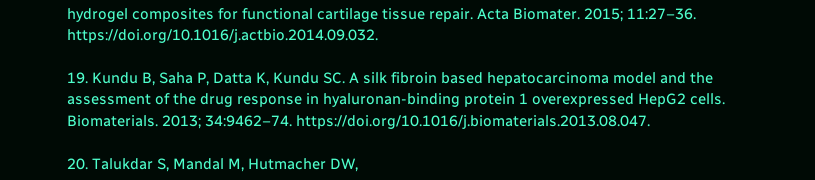hydrogel composites for functional cartilage tissue repair. Acta Biomater. 2015; 11:27–36. https://doi.org/10.1016/j.actbio.2014.09.032.

19. Kundu B, Saha P, Datta K, Kundu SC. A silk fibroin based hepatocarcinoma model and the assessment of the drug response in hyaluronan-binding protein 1 overexpressed HepG2 cells. Biomaterials. 2013; 34:9462–74. https://doi.org/10.1016/j.biomaterials.2013.08.047.

20. Talukdar S, Mandal M, Hutmacher DW,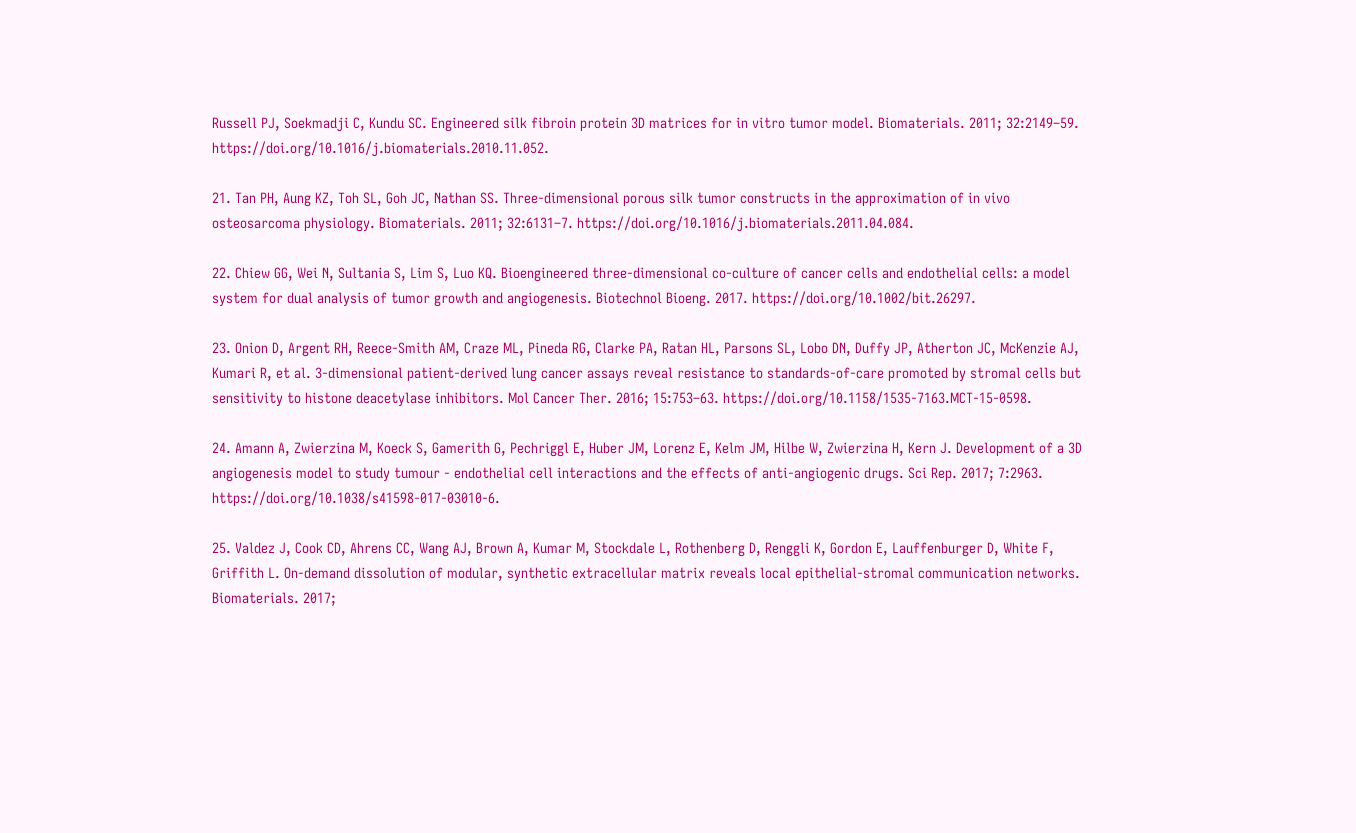Russell PJ, Soekmadji C, Kundu SC. Engineered silk fibroin protein 3D matrices for in vitro tumor model. Biomaterials. 2011; 32:2149–59. https://doi.org/10.1016/j.biomaterials.2010.11.052.

21. Tan PH, Aung KZ, Toh SL, Goh JC, Nathan SS. Three-dimensional porous silk tumor constructs in the approximation of in vivo osteosarcoma physiology. Biomaterials. 2011; 32:6131–7. https://doi.org/10.1016/j.biomaterials.2011.04.084.

22. Chiew GG, Wei N, Sultania S, Lim S, Luo KQ. Bioengineered three-dimensional co-culture of cancer cells and endothelial cells: a model system for dual analysis of tumor growth and angiogenesis. Biotechnol Bioeng. 2017. https://doi.org/10.1002/bit.26297.

23. Onion D, Argent RH, Reece-Smith AM, Craze ML, Pineda RG, Clarke PA, Ratan HL, Parsons SL, Lobo DN, Duffy JP, Atherton JC, McKenzie AJ, Kumari R, et al. 3-dimensional patient-derived lung cancer assays reveal resistance to standards-of-care promoted by stromal cells but sensitivity to histone deacetylase inhibitors. Mol Cancer Ther. 2016; 15:753–63. https://doi.org/10.1158/1535-7163.MCT-15-0598.

24. Amann A, Zwierzina M, Koeck S, Gamerith G, Pechriggl E, Huber JM, Lorenz E, Kelm JM, Hilbe W, Zwierzina H, Kern J. Development of a 3D angiogenesis model to study tumour - endothelial cell interactions and the effects of anti-angiogenic drugs. Sci Rep. 2017; 7:2963. https://doi.org/10.1038/s41598-017-03010-6.

25. Valdez J, Cook CD, Ahrens CC, Wang AJ, Brown A, Kumar M, Stockdale L, Rothenberg D, Renggli K, Gordon E, Lauffenburger D, White F, Griffith L. On-demand dissolution of modular, synthetic extracellular matrix reveals local epithelial-stromal communication networks. Biomaterials. 2017;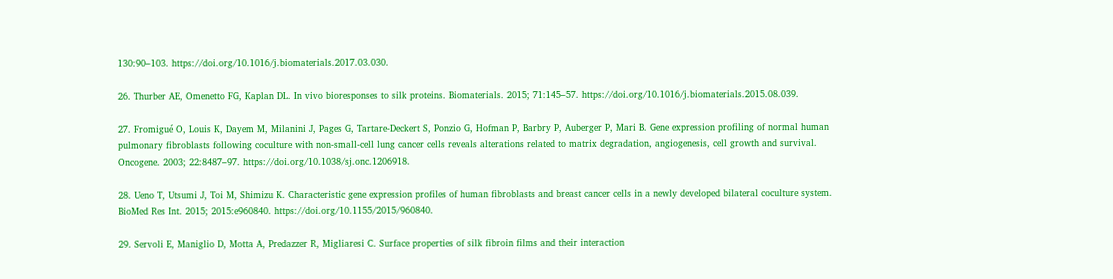130:90–103. https://doi.org/10.1016/j.biomaterials.2017.03.030.

26. Thurber AE, Omenetto FG, Kaplan DL. In vivo bioresponses to silk proteins. Biomaterials. 2015; 71:145–57. https://doi.org/10.1016/j.biomaterials.2015.08.039.

27. Fromigué O, Louis K, Dayem M, Milanini J, Pages G, Tartare-Deckert S, Ponzio G, Hofman P, Barbry P, Auberger P, Mari B. Gene expression profiling of normal human pulmonary fibroblasts following coculture with non-small-cell lung cancer cells reveals alterations related to matrix degradation, angiogenesis, cell growth and survival. Oncogene. 2003; 22:8487–97. https://doi.org/10.1038/sj.onc.1206918.

28. Ueno T, Utsumi J, Toi M, Shimizu K. Characteristic gene expression profiles of human fibroblasts and breast cancer cells in a newly developed bilateral coculture system. BioMed Res Int. 2015; 2015:e960840. https://doi.org/10.1155/2015/960840.

29. Servoli E, Maniglio D, Motta A, Predazzer R, Migliaresi C. Surface properties of silk fibroin films and their interaction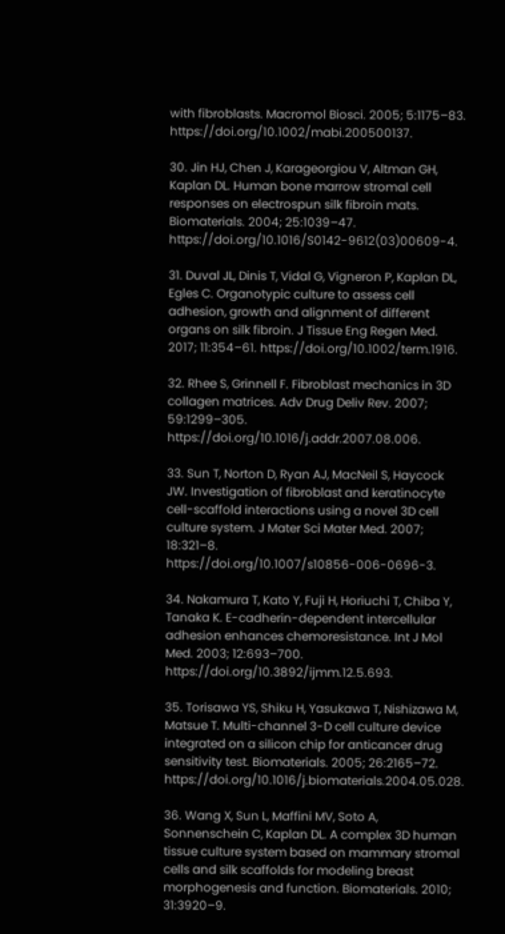with fibroblasts. Macromol Biosci. 2005; 5:1175–83. https://doi.org/10.1002/mabi.200500137.

30. Jin HJ, Chen J, Karageorgiou V, Altman GH, Kaplan DL. Human bone marrow stromal cell responses on electrospun silk fibroin mats. Biomaterials. 2004; 25:1039–47. https://doi.org/10.1016/S0142-9612(03)00609-4.

31. Duval JL, Dinis T, Vidal G, Vigneron P, Kaplan DL, Egles C. Organotypic culture to assess cell adhesion, growth and alignment of different organs on silk fibroin. J Tissue Eng Regen Med. 2017; 11:354–61. https://doi.org/10.1002/term.1916.

32. Rhee S, Grinnell F. Fibroblast mechanics in 3D collagen matrices. Adv Drug Deliv Rev. 2007; 59:1299–305. https://doi.org/10.1016/j.addr.2007.08.006.

33. Sun T, Norton D, Ryan AJ, MacNeil S, Haycock JW. Investigation of fibroblast and keratinocyte cell-scaffold interactions using a novel 3D cell culture system. J Mater Sci Mater Med. 2007; 18:321–8. https://doi.org/10.1007/s10856-006-0696-3.

34. Nakamura T, Kato Y, Fuji H, Horiuchi T, Chiba Y, Tanaka K. E-cadherin-dependent intercellular adhesion enhances chemoresistance. Int J Mol Med. 2003; 12:693–700. https://doi.org/10.3892/ijmm.12.5.693.

35. Torisawa YS, Shiku H, Yasukawa T, Nishizawa M, Matsue T. Multi-channel 3-D cell culture device integrated on a silicon chip for anticancer drug sensitivity test. Biomaterials. 2005; 26:2165–72. https://doi.org/10.1016/j.biomaterials.2004.05.028.

36. Wang X, Sun L, Maffini MV, Soto A, Sonnenschein C, Kaplan DL. A complex 3D human tissue culture system based on mammary stromal cells and silk scaffolds for modeling breast morphogenesis and function. Biomaterials. 2010; 31:3920–9.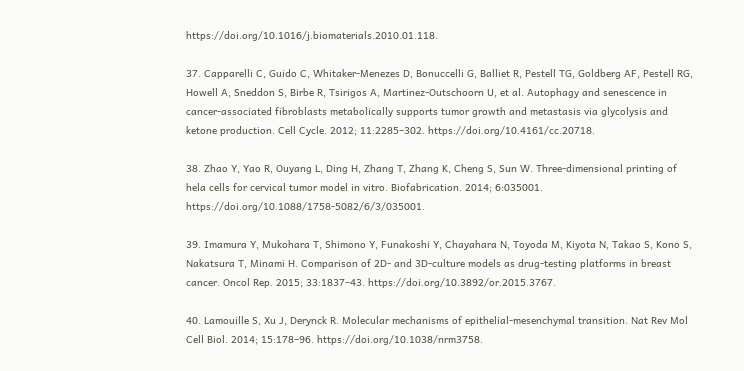https://doi.org/10.1016/j.biomaterials.2010.01.118.

37. Capparelli C, Guido C, Whitaker-Menezes D, Bonuccelli G, Balliet R, Pestell TG, Goldberg AF, Pestell RG, Howell A, Sneddon S, Birbe R, Tsirigos A, Martinez-Outschoorn U, et al. Autophagy and senescence in cancer-associated fibroblasts metabolically supports tumor growth and metastasis via glycolysis and ketone production. Cell Cycle. 2012; 11:2285–302. https://doi.org/10.4161/cc.20718.

38. Zhao Y, Yao R, Ouyang L, Ding H, Zhang T, Zhang K, Cheng S, Sun W. Three-dimensional printing of hela cells for cervical tumor model in vitro. Biofabrication. 2014; 6:035001. https://doi.org/10.1088/1758-5082/6/3/035001.

39. Imamura Y, Mukohara T, Shimono Y, Funakoshi Y, Chayahara N, Toyoda M, Kiyota N, Takao S, Kono S, Nakatsura T, Minami H. Comparison of 2D- and 3D-culture models as drug-testing platforms in breast cancer. Oncol Rep. 2015; 33:1837–43. https://doi.org/10.3892/or.2015.3767.

40. Lamouille S, Xu J, Derynck R. Molecular mechanisms of epithelial-mesenchymal transition. Nat Rev Mol Cell Biol. 2014; 15:178–96. https://doi.org/10.1038/nrm3758.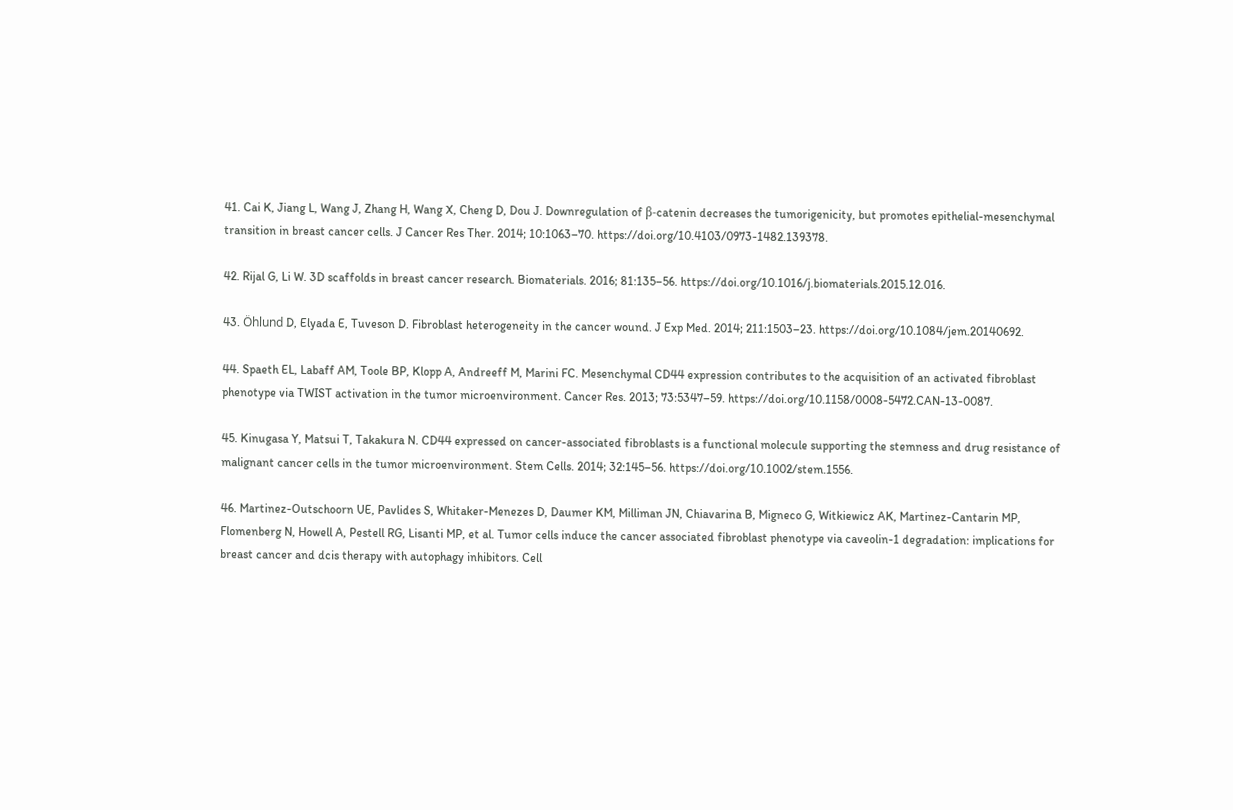41. Cai K, Jiang L, Wang J, Zhang H, Wang X, Cheng D, Dou J. Downregulation of β-catenin decreases the tumorigenicity, but promotes epithelial-mesenchymal transition in breast cancer cells. J Cancer Res Ther. 2014; 10:1063–70. https://doi.org/10.4103/0973-1482.139378.

42. Rijal G, Li W. 3D scaffolds in breast cancer research. Biomaterials. 2016; 81:135–56. https://doi.org/10.1016/j.biomaterials.2015.12.016.

43. Öhlund D, Elyada E, Tuveson D. Fibroblast heterogeneity in the cancer wound. J Exp Med. 2014; 211:1503–23. https://doi.org/10.1084/jem.20140692.

44. Spaeth EL, Labaff AM, Toole BP, Klopp A, Andreeff M, Marini FC. Mesenchymal CD44 expression contributes to the acquisition of an activated fibroblast phenotype via TWIST activation in the tumor microenvironment. Cancer Res. 2013; 73:5347–59. https://doi.org/10.1158/0008-5472.CAN-13-0087.

45. Kinugasa Y, Matsui T, Takakura N. CD44 expressed on cancer-associated fibroblasts is a functional molecule supporting the stemness and drug resistance of malignant cancer cells in the tumor microenvironment. Stem Cells. 2014; 32:145–56. https://doi.org/10.1002/stem.1556.

46. Martinez-Outschoorn UE, Pavlides S, Whitaker-Menezes D, Daumer KM, Milliman JN, Chiavarina B, Migneco G, Witkiewicz AK, Martinez-Cantarin MP, Flomenberg N, Howell A, Pestell RG, Lisanti MP, et al. Tumor cells induce the cancer associated fibroblast phenotype via caveolin-1 degradation: implications for breast cancer and dcis therapy with autophagy inhibitors. Cell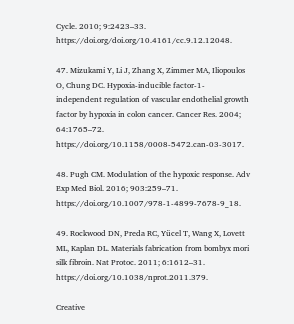Cycle. 2010; 9:2423–33. https://doi.org/doi.org/10.4161/cc.9.12.12048.

47. Mizukami Y, Li J, Zhang X, Zimmer MA, Iliopoulos O, Chung DC. Hypoxia-inducible factor-1-independent regulation of vascular endothelial growth factor by hypoxia in colon cancer. Cancer Res. 2004; 64:1765–72. https://doi.org/10.1158/0008-5472.can-03-3017.

48. Pugh CM. Modulation of the hypoxic response. Adv Exp Med Biol. 2016; 903:259–71. https://doi.org/10.1007/978-1-4899-7678-9_18.

49. Rockwood DN, Preda RC, Yücel T, Wang X, Lovett ML, Kaplan DL. Materials fabrication from bombyx mori silk fibroin. Nat Protoc. 2011; 6:1612–31. https://doi.org/10.1038/nprot.2011.379.

Creative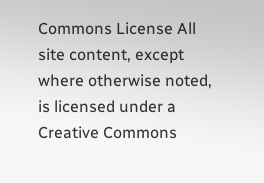Commons License All site content, except where otherwise noted, is licensed under a Creative Commons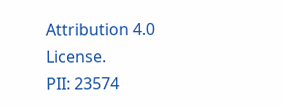Attribution 4.0 License.
PII: 23574